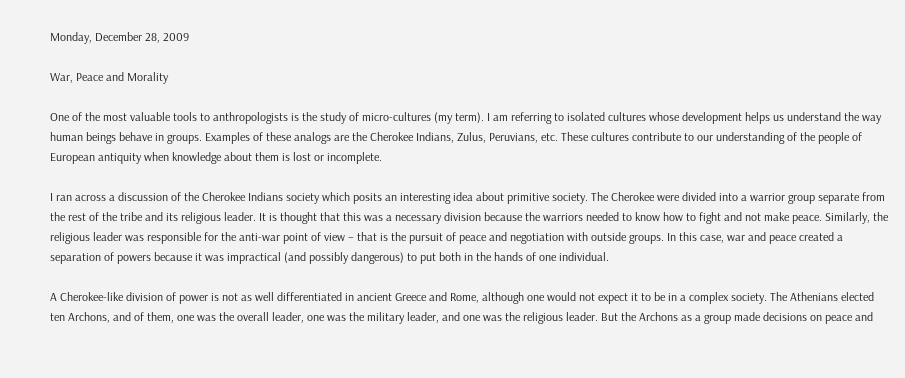Monday, December 28, 2009

War, Peace and Morality

One of the most valuable tools to anthropologists is the study of micro-cultures (my term). I am referring to isolated cultures whose development helps us understand the way human beings behave in groups. Examples of these analogs are the Cherokee Indians, Zulus, Peruvians, etc. These cultures contribute to our understanding of the people of European antiquity when knowledge about them is lost or incomplete.

I ran across a discussion of the Cherokee Indians society which posits an interesting idea about primitive society. The Cherokee were divided into a warrior group separate from the rest of the tribe and its religious leader. It is thought that this was a necessary division because the warriors needed to know how to fight and not make peace. Similarly, the religious leader was responsible for the anti-war point of view – that is the pursuit of peace and negotiation with outside groups. In this case, war and peace created a separation of powers because it was impractical (and possibly dangerous) to put both in the hands of one individual.

A Cherokee-like division of power is not as well differentiated in ancient Greece and Rome, although one would not expect it to be in a complex society. The Athenians elected ten Archons, and of them, one was the overall leader, one was the military leader, and one was the religious leader. But the Archons as a group made decisions on peace and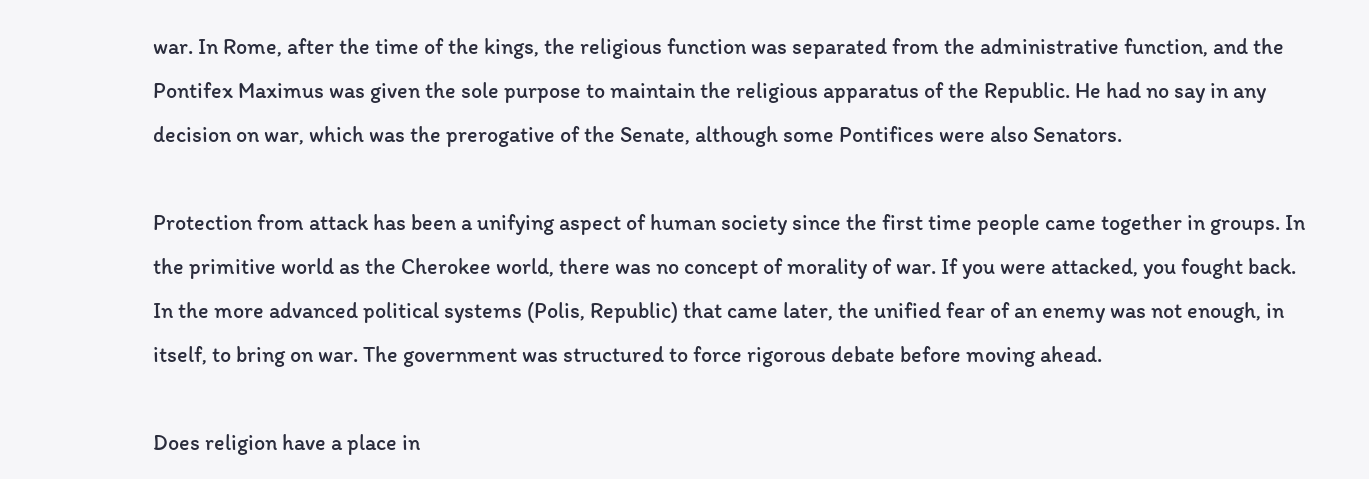war. In Rome, after the time of the kings, the religious function was separated from the administrative function, and the Pontifex Maximus was given the sole purpose to maintain the religious apparatus of the Republic. He had no say in any decision on war, which was the prerogative of the Senate, although some Pontifices were also Senators.

Protection from attack has been a unifying aspect of human society since the first time people came together in groups. In the primitive world as the Cherokee world, there was no concept of morality of war. If you were attacked, you fought back. In the more advanced political systems (Polis, Republic) that came later, the unified fear of an enemy was not enough, in itself, to bring on war. The government was structured to force rigorous debate before moving ahead.

Does religion have a place in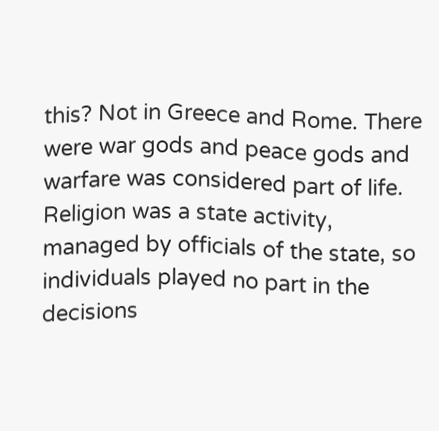this? Not in Greece and Rome. There were war gods and peace gods and warfare was considered part of life. Religion was a state activity, managed by officials of the state, so individuals played no part in the decisions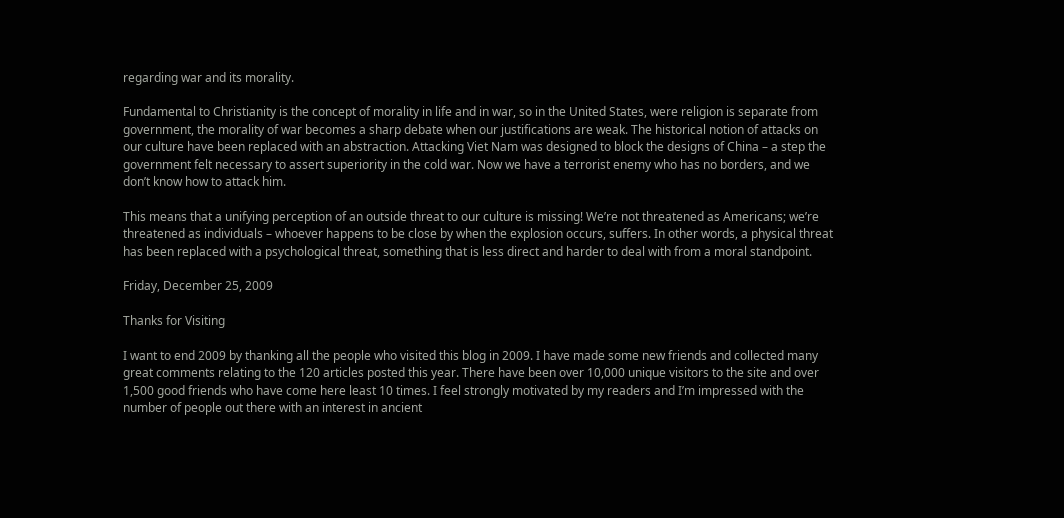regarding war and its morality.

Fundamental to Christianity is the concept of morality in life and in war, so in the United States, were religion is separate from government, the morality of war becomes a sharp debate when our justifications are weak. The historical notion of attacks on our culture have been replaced with an abstraction. Attacking Viet Nam was designed to block the designs of China – a step the government felt necessary to assert superiority in the cold war. Now we have a terrorist enemy who has no borders, and we don’t know how to attack him.

This means that a unifying perception of an outside threat to our culture is missing! We’re not threatened as Americans; we’re threatened as individuals – whoever happens to be close by when the explosion occurs, suffers. In other words, a physical threat has been replaced with a psychological threat, something that is less direct and harder to deal with from a moral standpoint.

Friday, December 25, 2009

Thanks for Visiting

I want to end 2009 by thanking all the people who visited this blog in 2009. I have made some new friends and collected many great comments relating to the 120 articles posted this year. There have been over 10,000 unique visitors to the site and over 1,500 good friends who have come here least 10 times. I feel strongly motivated by my readers and I’m impressed with the number of people out there with an interest in ancient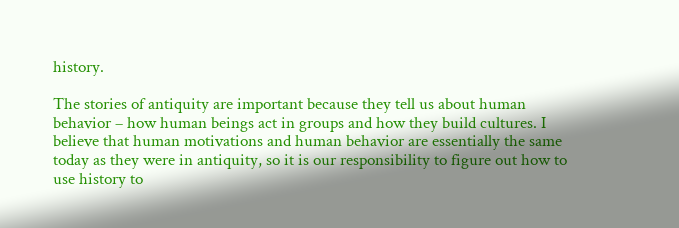history.

The stories of antiquity are important because they tell us about human behavior – how human beings act in groups and how they build cultures. I believe that human motivations and human behavior are essentially the same today as they were in antiquity, so it is our responsibility to figure out how to use history to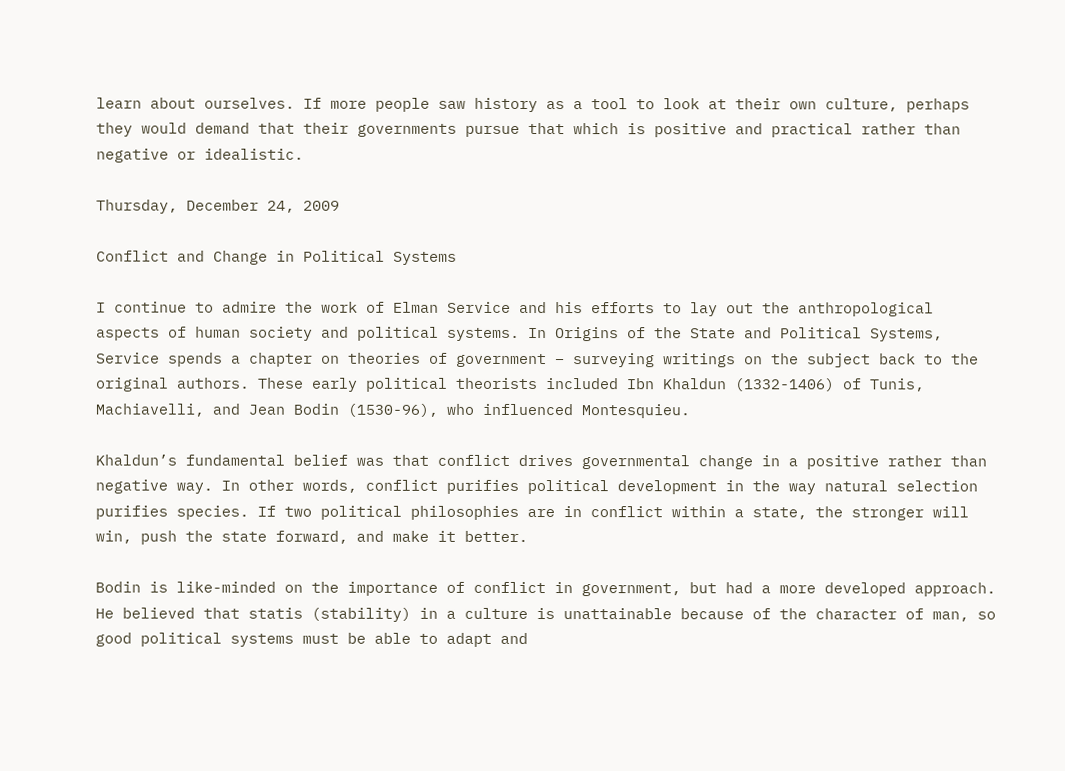learn about ourselves. If more people saw history as a tool to look at their own culture, perhaps they would demand that their governments pursue that which is positive and practical rather than negative or idealistic.

Thursday, December 24, 2009

Conflict and Change in Political Systems

I continue to admire the work of Elman Service and his efforts to lay out the anthropological aspects of human society and political systems. In Origins of the State and Political Systems, Service spends a chapter on theories of government – surveying writings on the subject back to the original authors. These early political theorists included Ibn Khaldun (1332-1406) of Tunis, Machiavelli, and Jean Bodin (1530-96), who influenced Montesquieu.

Khaldun’s fundamental belief was that conflict drives governmental change in a positive rather than negative way. In other words, conflict purifies political development in the way natural selection purifies species. If two political philosophies are in conflict within a state, the stronger will win, push the state forward, and make it better.

Bodin is like-minded on the importance of conflict in government, but had a more developed approach. He believed that statis (stability) in a culture is unattainable because of the character of man, so good political systems must be able to adapt and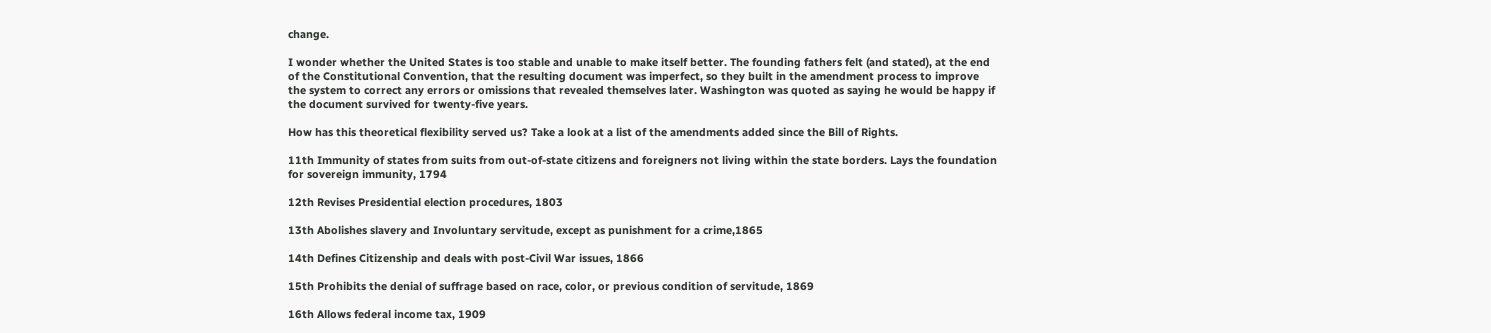change.

I wonder whether the United States is too stable and unable to make itself better. The founding fathers felt (and stated), at the end of the Constitutional Convention, that the resulting document was imperfect, so they built in the amendment process to improve the system to correct any errors or omissions that revealed themselves later. Washington was quoted as saying he would be happy if the document survived for twenty-five years.

How has this theoretical flexibility served us? Take a look at a list of the amendments added since the Bill of Rights.

11th Immunity of states from suits from out-of-state citizens and foreigners not living within the state borders. Lays the foundation for sovereign immunity, 1794

12th Revises Presidential election procedures, 1803

13th Abolishes slavery and Involuntary servitude, except as punishment for a crime,1865

14th Defines Citizenship and deals with post-Civil War issues, 1866

15th Prohibits the denial of suffrage based on race, color, or previous condition of servitude, 1869

16th Allows federal income tax, 1909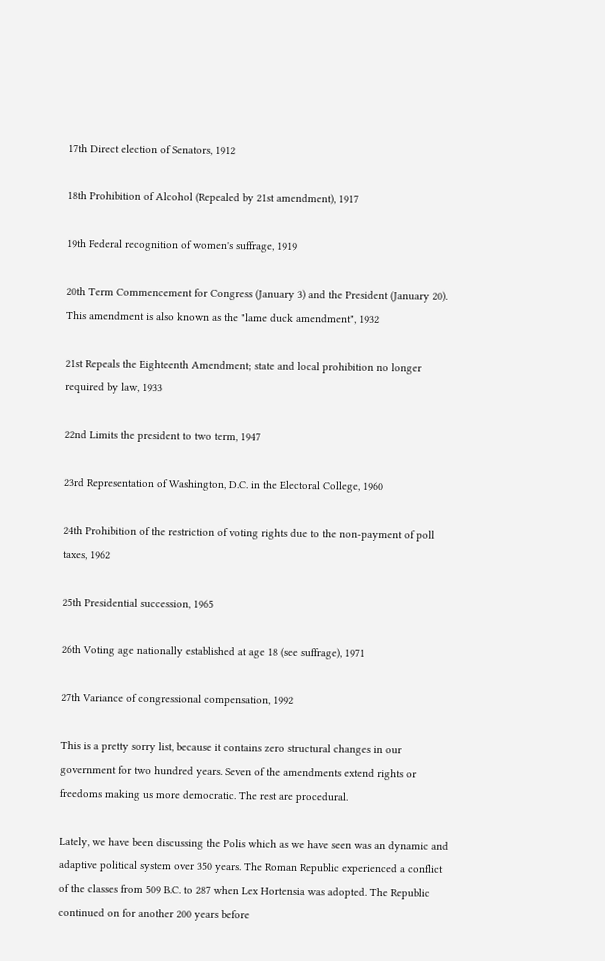17th Direct election of Senators, 1912

18th Prohibition of Alcohol (Repealed by 21st amendment), 1917

19th Federal recognition of women's suffrage, 1919

20th Term Commencement for Congress (January 3) and the President (January 20). This amendment is also known as the "lame duck amendment", 1932

21st Repeals the Eighteenth Amendment; state and local prohibition no longer required by law, 1933

22nd Limits the president to two term, 1947

23rd Representation of Washington, D.C. in the Electoral College, 1960

24th Prohibition of the restriction of voting rights due to the non-payment of poll taxes, 1962

25th Presidential succession, 1965

26th Voting age nationally established at age 18 (see suffrage), 1971

27th Variance of congressional compensation, 1992

This is a pretty sorry list, because it contains zero structural changes in our government for two hundred years. Seven of the amendments extend rights or freedoms making us more democratic. The rest are procedural.

Lately, we have been discussing the Polis which as we have seen was an dynamic and adaptive political system over 350 years. The Roman Republic experienced a conflict of the classes from 509 B.C. to 287 when Lex Hortensia was adopted. The Republic continued on for another 200 years before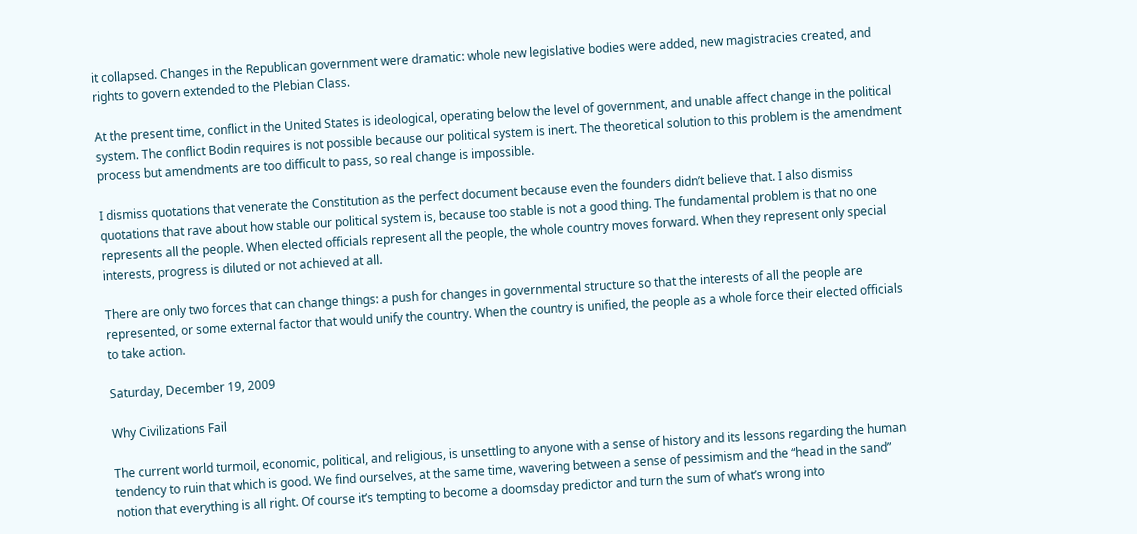it collapsed. Changes in the Republican government were dramatic: whole new legislative bodies were added, new magistracies created, and rights to govern extended to the Plebian Class.

At the present time, conflict in the United States is ideological, operating below the level of government, and unable affect change in the political system. The conflict Bodin requires is not possible because our political system is inert. The theoretical solution to this problem is the amendment process but amendments are too difficult to pass, so real change is impossible.

I dismiss quotations that venerate the Constitution as the perfect document because even the founders didn’t believe that. I also dismiss quotations that rave about how stable our political system is, because too stable is not a good thing. The fundamental problem is that no one represents all the people. When elected officials represent all the people, the whole country moves forward. When they represent only special interests, progress is diluted or not achieved at all.

There are only two forces that can change things: a push for changes in governmental structure so that the interests of all the people are represented, or some external factor that would unify the country. When the country is unified, the people as a whole force their elected officials to take action.

Saturday, December 19, 2009

Why Civilizations Fail

The current world turmoil, economic, political, and religious, is unsettling to anyone with a sense of history and its lessons regarding the human tendency to ruin that which is good. We find ourselves, at the same time, wavering between a sense of pessimism and the “head in the sand” notion that everything is all right. Of course it’s tempting to become a doomsday predictor and turn the sum of what’s wrong into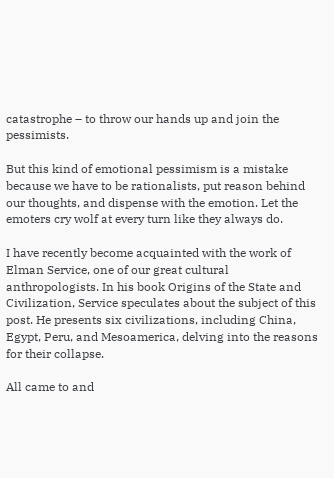catastrophe – to throw our hands up and join the pessimists.

But this kind of emotional pessimism is a mistake because we have to be rationalists, put reason behind our thoughts, and dispense with the emotion. Let the emoters cry wolf at every turn like they always do.

I have recently become acquainted with the work of Elman Service, one of our great cultural anthropologists. In his book Origins of the State and Civilization, Service speculates about the subject of this post. He presents six civilizations, including China, Egypt, Peru, and Mesoamerica, delving into the reasons for their collapse.

All came to and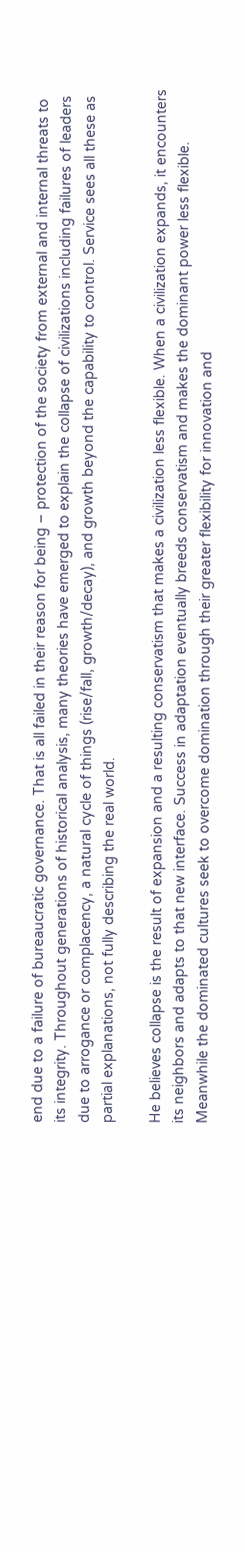end due to a failure of bureaucratic governance. That is all failed in their reason for being – protection of the society from external and internal threats to its integrity. Throughout generations of historical analysis, many theories have emerged to explain the collapse of civilizations including failures of leaders due to arrogance or complacency, a natural cycle of things (rise/fall, growth/decay), and growth beyond the capability to control. Service sees all these as partial explanations, not fully describing the real world.

He believes collapse is the result of expansion and a resulting conservatism that makes a civilization less flexible. When a civilization expands, it encounters its neighbors and adapts to that new interface. Success in adaptation eventually breeds conservatism and makes the dominant power less flexible. Meanwhile the dominated cultures seek to overcome domination through their greater flexibility for innovation and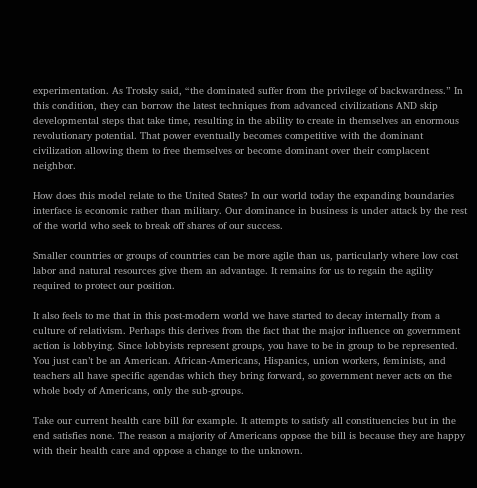experimentation. As Trotsky said, “the dominated suffer from the privilege of backwardness.” In this condition, they can borrow the latest techniques from advanced civilizations AND skip developmental steps that take time, resulting in the ability to create in themselves an enormous revolutionary potential. That power eventually becomes competitive with the dominant civilization allowing them to free themselves or become dominant over their complacent neighbor.

How does this model relate to the United States? In our world today the expanding boundaries interface is economic rather than military. Our dominance in business is under attack by the rest of the world who seek to break off shares of our success.

Smaller countries or groups of countries can be more agile than us, particularly where low cost labor and natural resources give them an advantage. It remains for us to regain the agility required to protect our position.

It also feels to me that in this post-modern world we have started to decay internally from a culture of relativism. Perhaps this derives from the fact that the major influence on government action is lobbying. Since lobbyists represent groups, you have to be in group to be represented. You just can’t be an American. African-Americans, Hispanics, union workers, feminists, and teachers all have specific agendas which they bring forward, so government never acts on the whole body of Americans, only the sub-groups.

Take our current health care bill for example. It attempts to satisfy all constituencies but in the end satisfies none. The reason a majority of Americans oppose the bill is because they are happy with their health care and oppose a change to the unknown.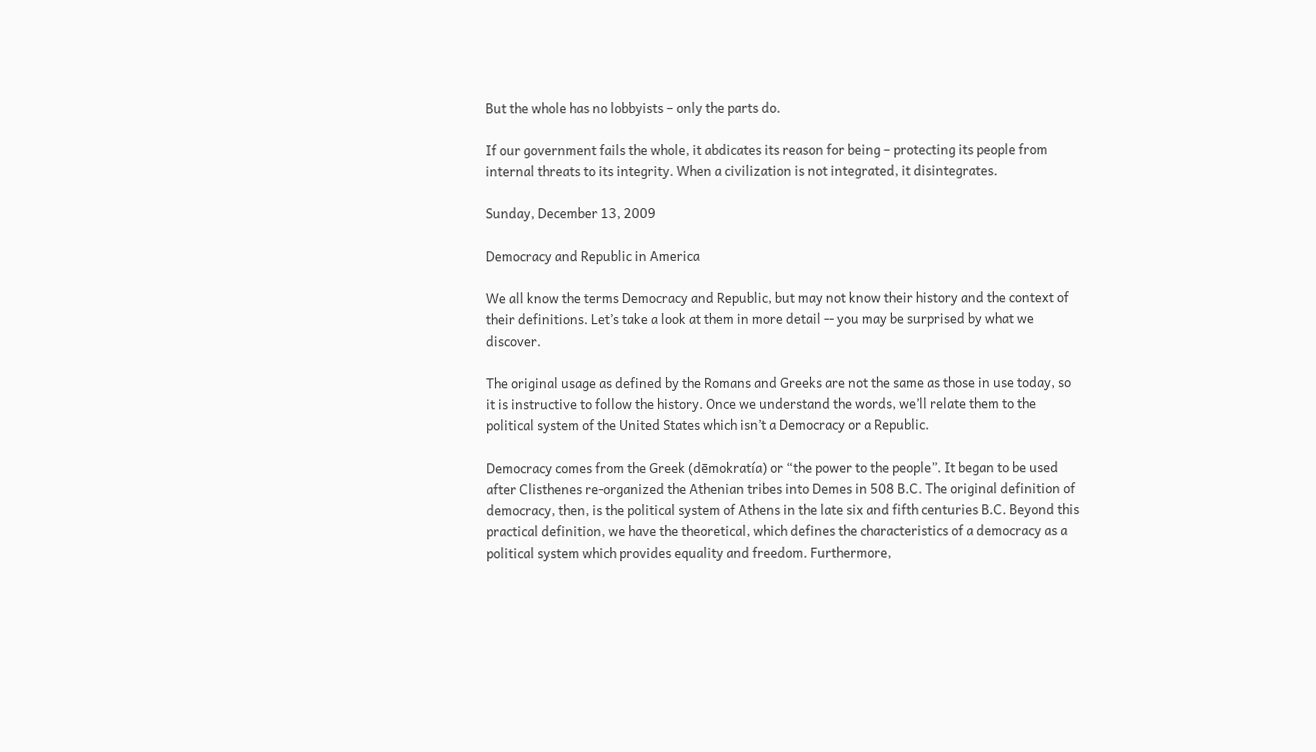But the whole has no lobbyists – only the parts do.

If our government fails the whole, it abdicates its reason for being – protecting its people from internal threats to its integrity. When a civilization is not integrated, it disintegrates.

Sunday, December 13, 2009

Democracy and Republic in America

We all know the terms Democracy and Republic, but may not know their history and the context of their definitions. Let’s take a look at them in more detail -- you may be surprised by what we discover.

The original usage as defined by the Romans and Greeks are not the same as those in use today, so it is instructive to follow the history. Once we understand the words, we’ll relate them to the political system of the United States which isn’t a Democracy or a Republic.

Democracy comes from the Greek (dēmokratía) or “the power to the people”. It began to be used after Clisthenes re-organized the Athenian tribes into Demes in 508 B.C. The original definition of democracy, then, is the political system of Athens in the late six and fifth centuries B.C. Beyond this practical definition, we have the theoretical, which defines the characteristics of a democracy as a political system which provides equality and freedom. Furthermore,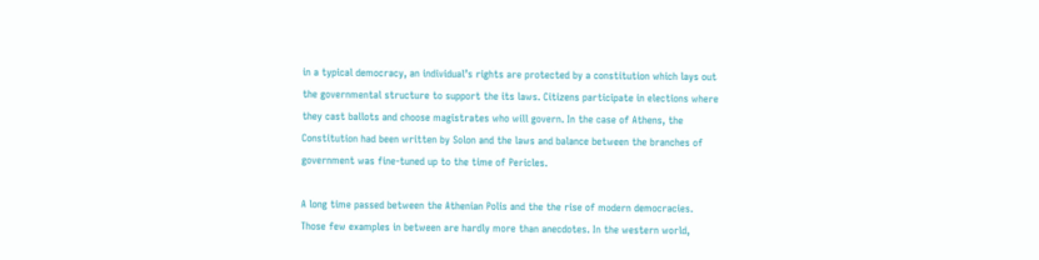in a typical democracy, an individual’s rights are protected by a constitution which lays out the governmental structure to support the its laws. Citizens participate in elections where they cast ballots and choose magistrates who will govern. In the case of Athens, the Constitution had been written by Solon and the laws and balance between the branches of government was fine-tuned up to the time of Pericles.

A long time passed between the Athenian Polis and the the rise of modern democracies. Those few examples in between are hardly more than anecdotes. In the western world,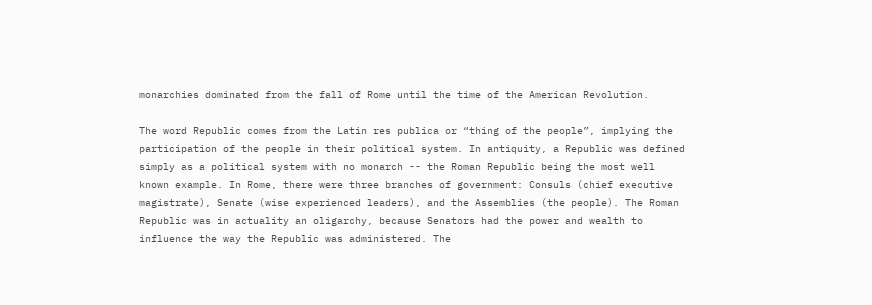monarchies dominated from the fall of Rome until the time of the American Revolution.

The word Republic comes from the Latin res publica or “thing of the people”, implying the participation of the people in their political system. In antiquity, a Republic was defined simply as a political system with no monarch -- the Roman Republic being the most well known example. In Rome, there were three branches of government: Consuls (chief executive magistrate), Senate (wise experienced leaders), and the Assemblies (the people). The Roman Republic was in actuality an oligarchy, because Senators had the power and wealth to influence the way the Republic was administered. The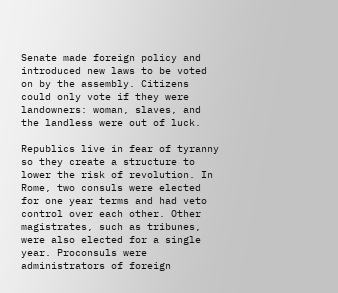Senate made foreign policy and introduced new laws to be voted on by the assembly. Citizens could only vote if they were landowners: woman, slaves, and the landless were out of luck.

Republics live in fear of tyranny so they create a structure to lower the risk of revolution. In Rome, two consuls were elected for one year terms and had veto control over each other. Other magistrates, such as tribunes, were also elected for a single year. Proconsuls were administrators of foreign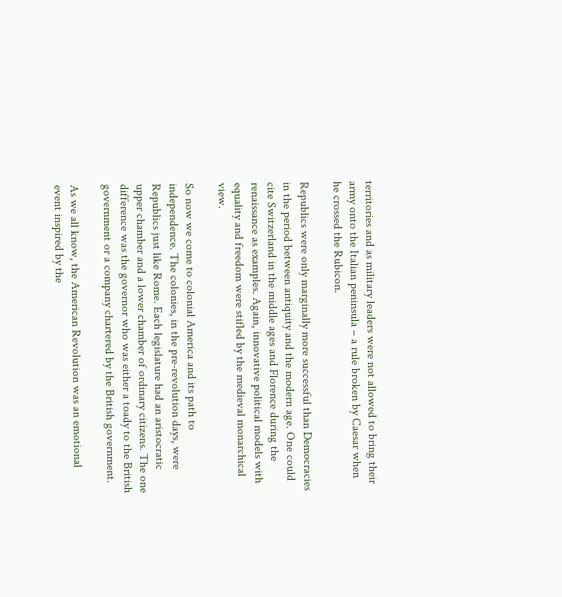territories and as military leaders were not allowed to bring their army onto the Italian peninsula – a rule broken by Caesar when he crossed the Rubicon.

Republics were only marginally more successful than Democracies in the period between antiquity and the modern age. One could cite Switzerland in the middle ages and Florence during the renaissance as examples. Again, innovative political models with equality and freedom were stifled by the medieval monarchical view.

So now we come to colonial America and its path to independence. The colonies, in the pre-revolution days, were Republics just like Rome. Each legislature had an aristocratic upper chamber and a lower chamber of ordinary citizens. The one difference was the governor who was either a toady to the British government or a company chartered by the British government.

As we all know, the American Revolution was an emotional event inspired by the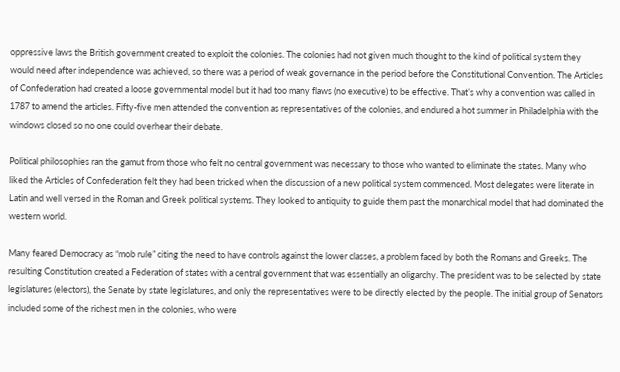oppressive laws the British government created to exploit the colonies. The colonies had not given much thought to the kind of political system they would need after independence was achieved, so there was a period of weak governance in the period before the Constitutional Convention. The Articles of Confederation had created a loose governmental model but it had too many flaws (no executive) to be effective. That’s why a convention was called in 1787 to amend the articles. Fifty-five men attended the convention as representatives of the colonies, and endured a hot summer in Philadelphia with the windows closed so no one could overhear their debate.

Political philosophies ran the gamut from those who felt no central government was necessary to those who wanted to eliminate the states. Many who liked the Articles of Confederation felt they had been tricked when the discussion of a new political system commenced. Most delegates were literate in Latin and well versed in the Roman and Greek political systems. They looked to antiquity to guide them past the monarchical model that had dominated the western world.

Many feared Democracy as “mob rule” citing the need to have controls against the lower classes, a problem faced by both the Romans and Greeks. The resulting Constitution created a Federation of states with a central government that was essentially an oligarchy. The president was to be selected by state legislatures (electors), the Senate by state legislatures, and only the representatives were to be directly elected by the people. The initial group of Senators included some of the richest men in the colonies, who were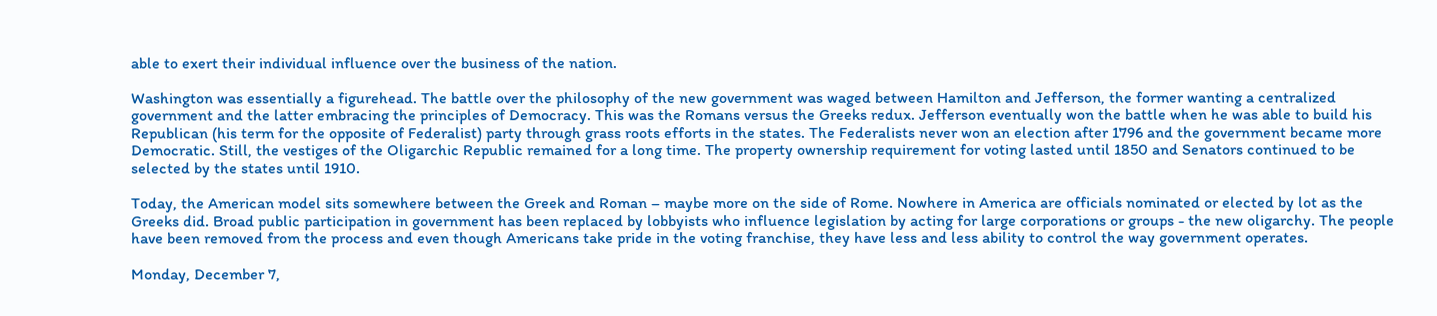able to exert their individual influence over the business of the nation.

Washington was essentially a figurehead. The battle over the philosophy of the new government was waged between Hamilton and Jefferson, the former wanting a centralized government and the latter embracing the principles of Democracy. This was the Romans versus the Greeks redux. Jefferson eventually won the battle when he was able to build his Republican (his term for the opposite of Federalist) party through grass roots efforts in the states. The Federalists never won an election after 1796 and the government became more Democratic. Still, the vestiges of the Oligarchic Republic remained for a long time. The property ownership requirement for voting lasted until 1850 and Senators continued to be selected by the states until 1910.

Today, the American model sits somewhere between the Greek and Roman – maybe more on the side of Rome. Nowhere in America are officials nominated or elected by lot as the Greeks did. Broad public participation in government has been replaced by lobbyists who influence legislation by acting for large corporations or groups - the new oligarchy. The people have been removed from the process and even though Americans take pride in the voting franchise, they have less and less ability to control the way government operates.

Monday, December 7,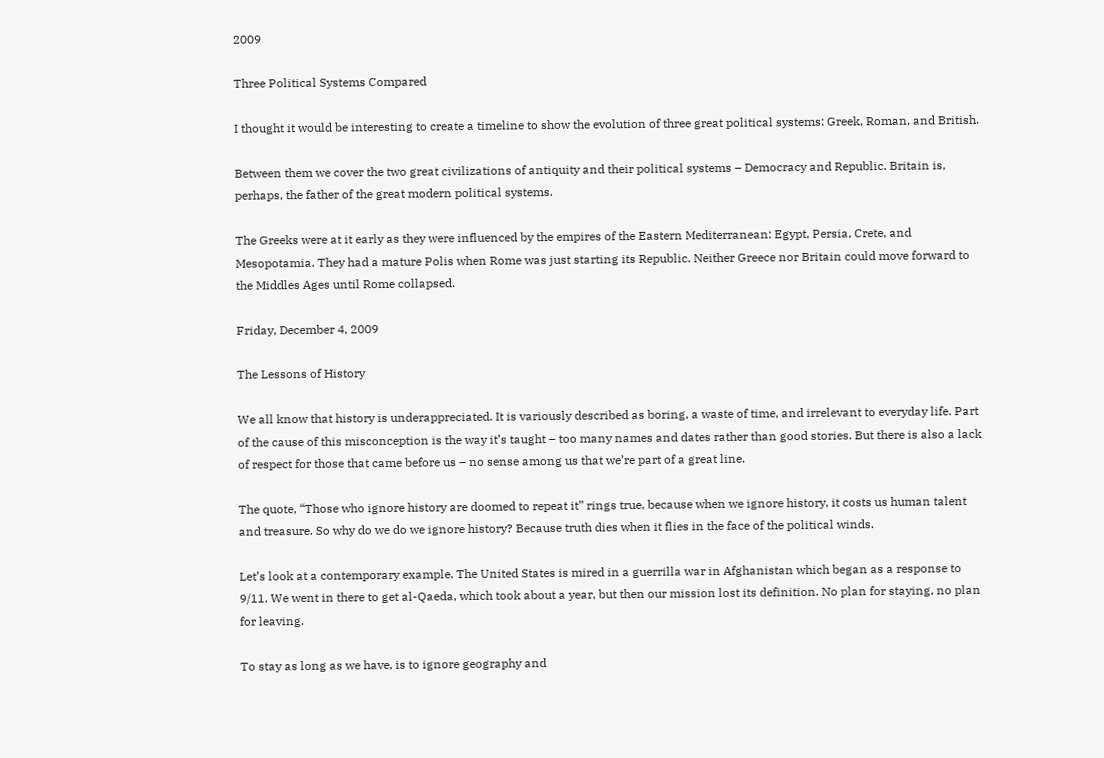2009

Three Political Systems Compared

I thought it would be interesting to create a timeline to show the evolution of three great political systems: Greek, Roman, and British.

Between them we cover the two great civilizations of antiquity and their political systems – Democracy and Republic. Britain is, perhaps, the father of the great modern political systems.

The Greeks were at it early as they were influenced by the empires of the Eastern Mediterranean: Egypt, Persia, Crete, and Mesopotamia. They had a mature Polis when Rome was just starting its Republic. Neither Greece nor Britain could move forward to the Middles Ages until Rome collapsed.

Friday, December 4, 2009

The Lessons of History

We all know that history is underappreciated. It is variously described as boring, a waste of time, and irrelevant to everyday life. Part of the cause of this misconception is the way it’s taught – too many names and dates rather than good stories. But there is also a lack of respect for those that came before us – no sense among us that we’re part of a great line.

The quote, “Those who ignore history are doomed to repeat it” rings true, because when we ignore history, it costs us human talent and treasure. So why do we do we ignore history? Because truth dies when it flies in the face of the political winds.

Let’s look at a contemporary example. The United States is mired in a guerrilla war in Afghanistan which began as a response to 9/11. We went in there to get al-Qaeda, which took about a year, but then our mission lost its definition. No plan for staying, no plan for leaving.

To stay as long as we have, is to ignore geography and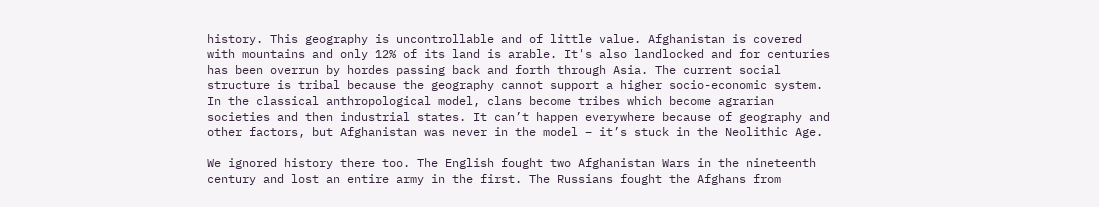history. This geography is uncontrollable and of little value. Afghanistan is covered with mountains and only 12% of its land is arable. It's also landlocked and for centuries has been overrun by hordes passing back and forth through Asia. The current social structure is tribal because the geography cannot support a higher socio-economic system. In the classical anthropological model, clans become tribes which become agrarian societies and then industrial states. It can’t happen everywhere because of geography and other factors, but Afghanistan was never in the model – it’s stuck in the Neolithic Age.

We ignored history there too. The English fought two Afghanistan Wars in the nineteenth century and lost an entire army in the first. The Russians fought the Afghans from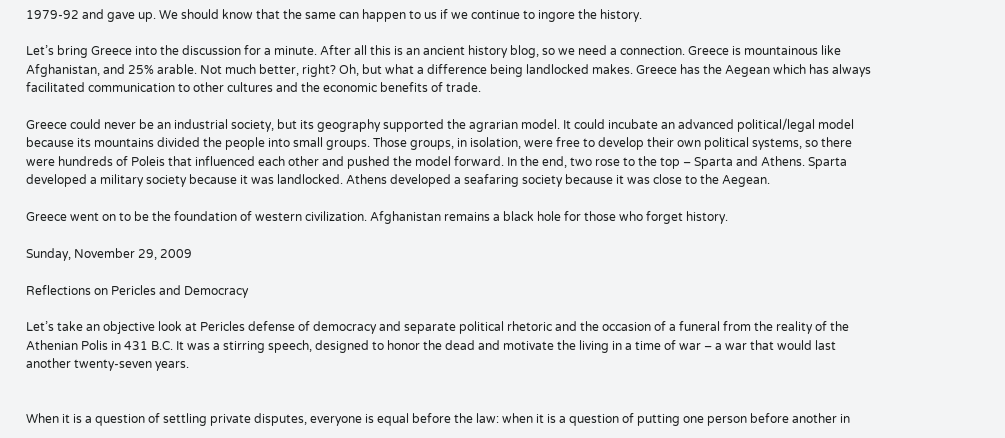1979-92 and gave up. We should know that the same can happen to us if we continue to ingore the history.

Let’s bring Greece into the discussion for a minute. After all this is an ancient history blog, so we need a connection. Greece is mountainous like Afghanistan, and 25% arable. Not much better, right? Oh, but what a difference being landlocked makes. Greece has the Aegean which has always facilitated communication to other cultures and the economic benefits of trade.

Greece could never be an industrial society, but its geography supported the agrarian model. It could incubate an advanced political/legal model because its mountains divided the people into small groups. Those groups, in isolation, were free to develop their own political systems, so there were hundreds of Poleis that influenced each other and pushed the model forward. In the end, two rose to the top – Sparta and Athens. Sparta developed a military society because it was landlocked. Athens developed a seafaring society because it was close to the Aegean.

Greece went on to be the foundation of western civilization. Afghanistan remains a black hole for those who forget history.

Sunday, November 29, 2009

Reflections on Pericles and Democracy

Let’s take an objective look at Pericles defense of democracy and separate political rhetoric and the occasion of a funeral from the reality of the Athenian Polis in 431 B.C. It was a stirring speech, designed to honor the dead and motivate the living in a time of war – a war that would last another twenty-seven years.


When it is a question of settling private disputes, everyone is equal before the law: when it is a question of putting one person before another in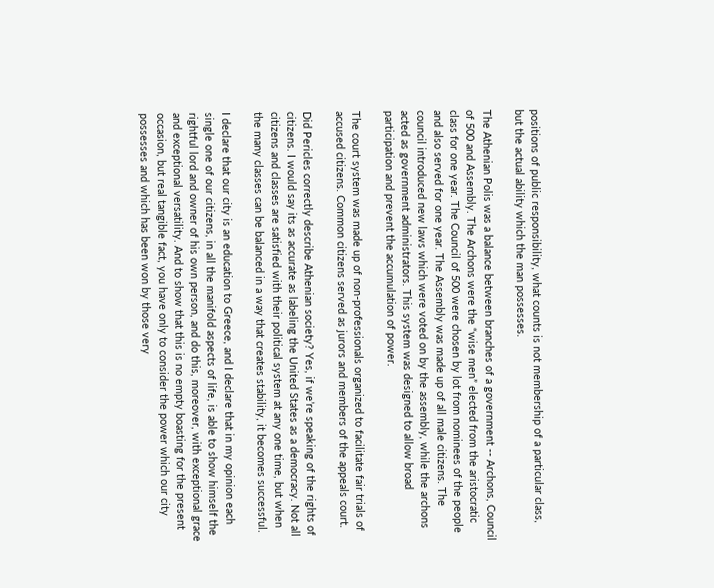positions of public responsibility, what counts is not membership of a particular class, but the actual ability which the man possesses.

The Athenian Polis was a balance between branches of a government -- Archons, Council of 500 and Assembly. The Archons were the “wise men” elected from the aristocratic class for one year. The Council of 500 were chosen by lot from nominees of the people and also served for one year. The Assembly was made up of all male citizens. The council introduced new laws which were voted on by the assembly, while the archons acted as government administrators. This system was designed to allow broad participation and prevent the accumulation of power.

The court system was made up of non-professionals organized to facilitate fair trials of accused citizens. Common citizens served as jurors and members of the appeals court.

Did Pericles correctly describe Athenian society? Yes, if we’re speaking of the rights of citizens. I would say its as accurate as labeling the United States as a democracy. Not all citizens and classes are satisfied with their political system at any one time, but when the many classes can be balanced in a way that creates stability, it becomes successful.

I declare that our city is an education to Greece, and I declare that in my opinion each single one of our citizens, in all the manifold aspects of life, is able to show himself the rightful lord and owner of his own person, and do this, moreover, with exceptional grace and exceptional versatility. And to show that this is no empty boasting for the present occasion, but real tangible fact, you have only to consider the power which our city possesses and which has been won by those very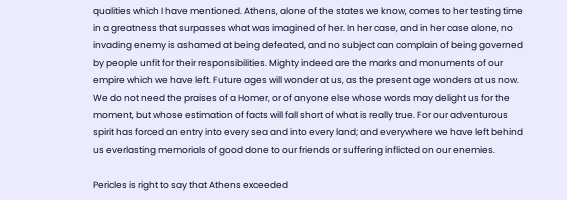qualities which I have mentioned. Athens, alone of the states we know, comes to her testing time in a greatness that surpasses what was imagined of her. In her case, and in her case alone, no invading enemy is ashamed at being defeated, and no subject can complain of being governed by people unfit for their responsibilities. Mighty indeed are the marks and monuments of our empire which we have left. Future ages will wonder at us, as the present age wonders at us now. We do not need the praises of a Homer, or of anyone else whose words may delight us for the moment, but whose estimation of facts will fall short of what is really true. For our adventurous spirit has forced an entry into every sea and into every land; and everywhere we have left behind us everlasting memorials of good done to our friends or suffering inflicted on our enemies.

Pericles is right to say that Athens exceeded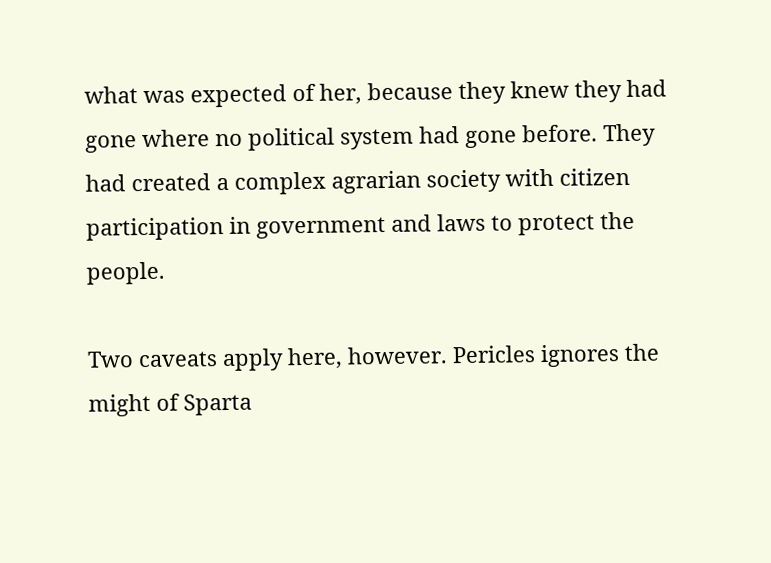what was expected of her, because they knew they had gone where no political system had gone before. They had created a complex agrarian society with citizen participation in government and laws to protect the people.

Two caveats apply here, however. Pericles ignores the might of Sparta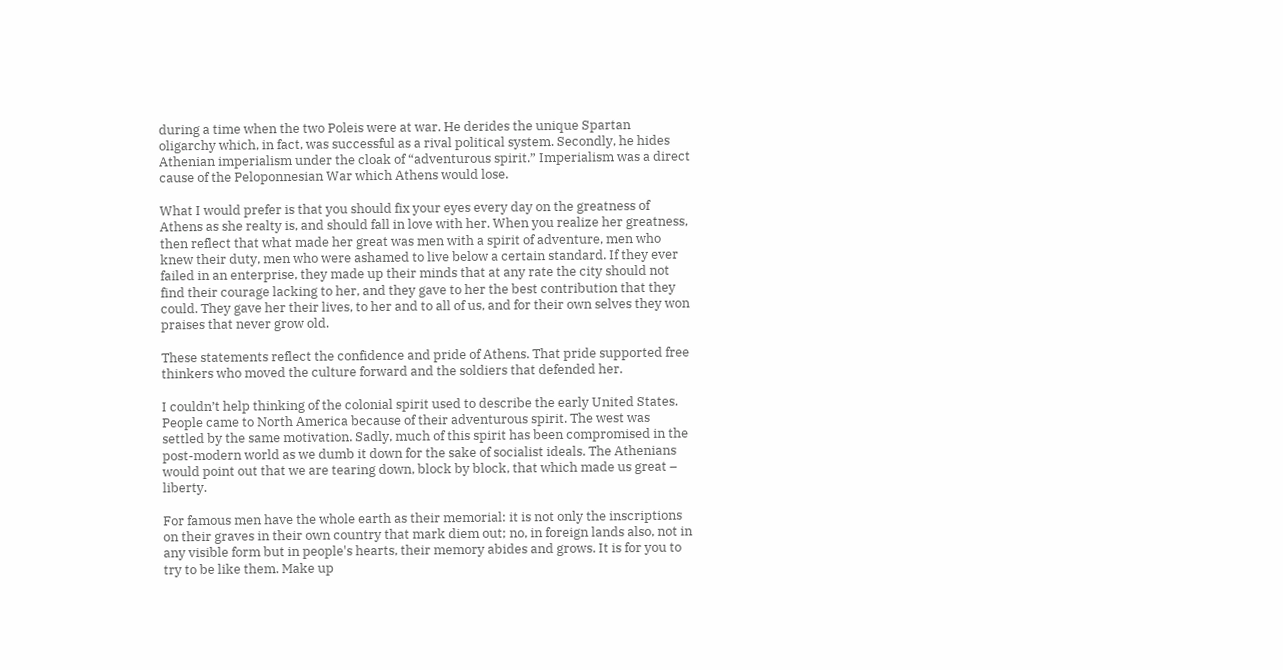during a time when the two Poleis were at war. He derides the unique Spartan oligarchy which, in fact, was successful as a rival political system. Secondly, he hides Athenian imperialism under the cloak of “adventurous spirit.” Imperialism was a direct cause of the Peloponnesian War which Athens would lose.

What I would prefer is that you should fix your eyes every day on the greatness of Athens as she realty is, and should fall in love with her. When you realize her greatness, then reflect that what made her great was men with a spirit of adventure, men who knew their duty, men who were ashamed to live below a certain standard. If they ever failed in an enterprise, they made up their minds that at any rate the city should not find their courage lacking to her, and they gave to her the best contribution that they could. They gave her their lives, to her and to all of us, and for their own selves they won praises that never grow old.

These statements reflect the confidence and pride of Athens. That pride supported free thinkers who moved the culture forward and the soldiers that defended her.

I couldn’t help thinking of the colonial spirit used to describe the early United States. People came to North America because of their adventurous spirit. The west was settled by the same motivation. Sadly, much of this spirit has been compromised in the post-modern world as we dumb it down for the sake of socialist ideals. The Athenians would point out that we are tearing down, block by block, that which made us great – liberty.

For famous men have the whole earth as their memorial: it is not only the inscriptions on their graves in their own country that mark diem out; no, in foreign lands also, not in any visible form but in people's hearts, their memory abides and grows. It is for you to try to be like them. Make up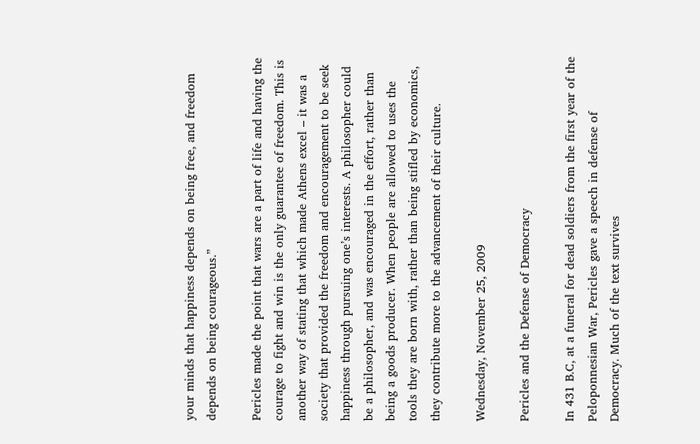your minds that happiness depends on being free, and freedom depends on being courageous.”

Pericles made the point that wars are a part of life and having the courage to fight and win is the only guarantee of freedom. This is another way of stating that which made Athens excel – it was a society that provided the freedom and encouragement to be seek happiness through pursuing one’s interests. A philosopher could be a philosopher, and was encouraged in the effort, rather than being a goods producer. When people are allowed to uses the tools they are born with, rather than being stifled by economics, they contribute more to the advancement of their culture.

Wednesday, November 25, 2009

Pericles and the Defense of Democracy

In 431 B.C, at a funeral for dead soldiers from the first year of the Peloponnesian War, Pericles gave a speech in defense of Democracy. Much of the text survives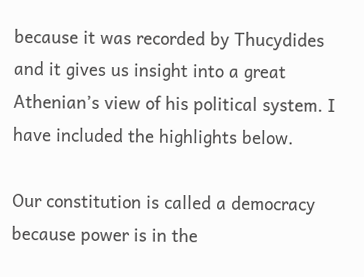because it was recorded by Thucydides and it gives us insight into a great Athenian’s view of his political system. I have included the highlights below.

Our constitution is called a democracy because power is in the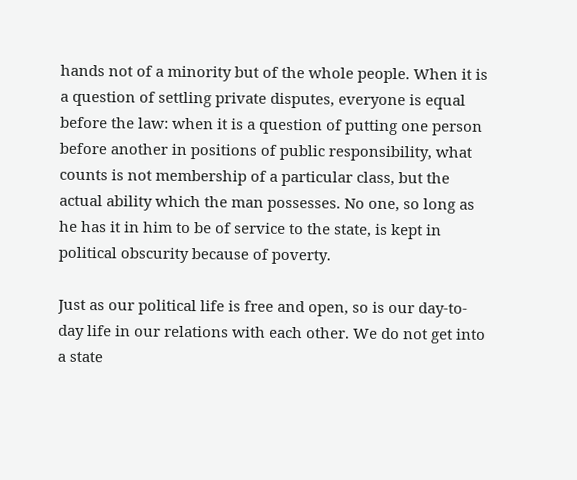hands not of a minority but of the whole people. When it is a question of settling private disputes, everyone is equal before the law: when it is a question of putting one person before another in positions of public responsibility, what counts is not membership of a particular class, but the actual ability which the man possesses. No one, so long as he has it in him to be of service to the state, is kept in political obscurity because of poverty.

Just as our political life is free and open, so is our day-to-day life in our relations with each other. We do not get into a state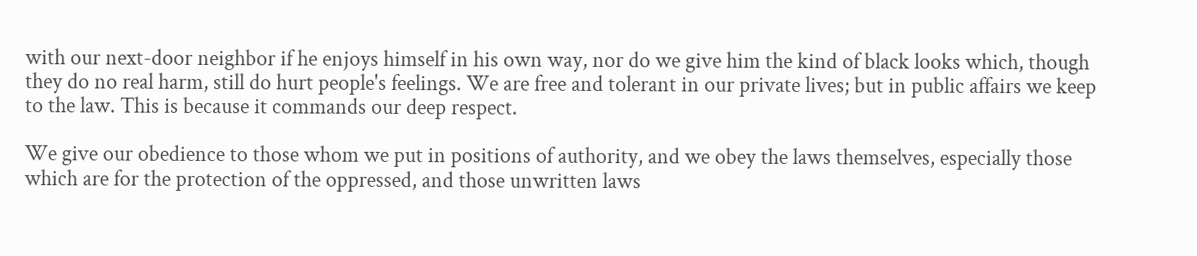with our next-door neighbor if he enjoys himself in his own way, nor do we give him the kind of black looks which, though they do no real harm, still do hurt people's feelings. We are free and tolerant in our private lives; but in public affairs we keep to the law. This is because it commands our deep respect.

We give our obedience to those whom we put in positions of authority, and we obey the laws themselves, especially those which are for the protection of the oppressed, and those unwritten laws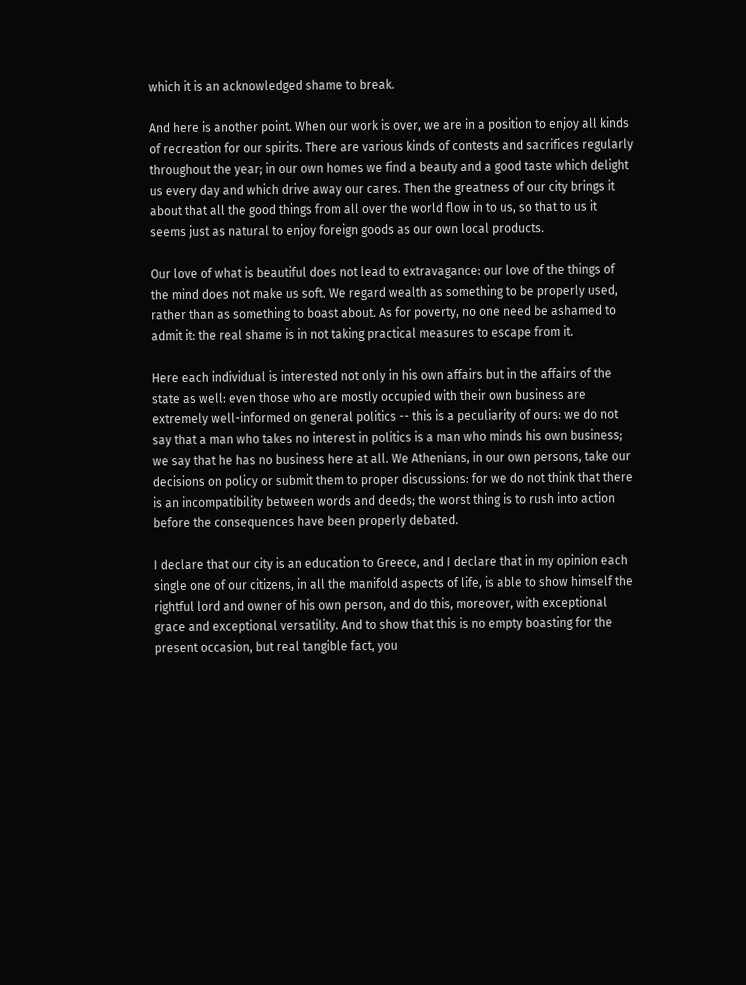which it is an acknowledged shame to break.

And here is another point. When our work is over, we are in a position to enjoy all kinds of recreation for our spirits. There are various kinds of contests and sacrifices regularly throughout the year; in our own homes we find a beauty and a good taste which delight us every day and which drive away our cares. Then the greatness of our city brings it about that all the good things from all over the world flow in to us, so that to us it seems just as natural to enjoy foreign goods as our own local products.

Our love of what is beautiful does not lead to extravagance: our love of the things of the mind does not make us soft. We regard wealth as something to be properly used, rather than as something to boast about. As for poverty, no one need be ashamed to admit it: the real shame is in not taking practical measures to escape from it.

Here each individual is interested not only in his own affairs but in the affairs of the state as well: even those who are mostly occupied with their own business are extremely well-informed on general politics -- this is a peculiarity of ours: we do not say that a man who takes no interest in politics is a man who minds his own business; we say that he has no business here at all. We Athenians, in our own persons, take our decisions on policy or submit them to proper discussions: for we do not think that there is an incompatibility between words and deeds; the worst thing is to rush into action before the consequences have been properly debated.

I declare that our city is an education to Greece, and I declare that in my opinion each single one of our citizens, in all the manifold aspects of life, is able to show himself the rightful lord and owner of his own person, and do this, moreover, with exceptional grace and exceptional versatility. And to show that this is no empty boasting for the present occasion, but real tangible fact, you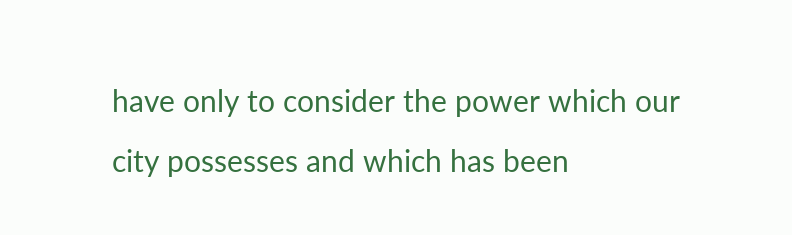have only to consider the power which our city possesses and which has been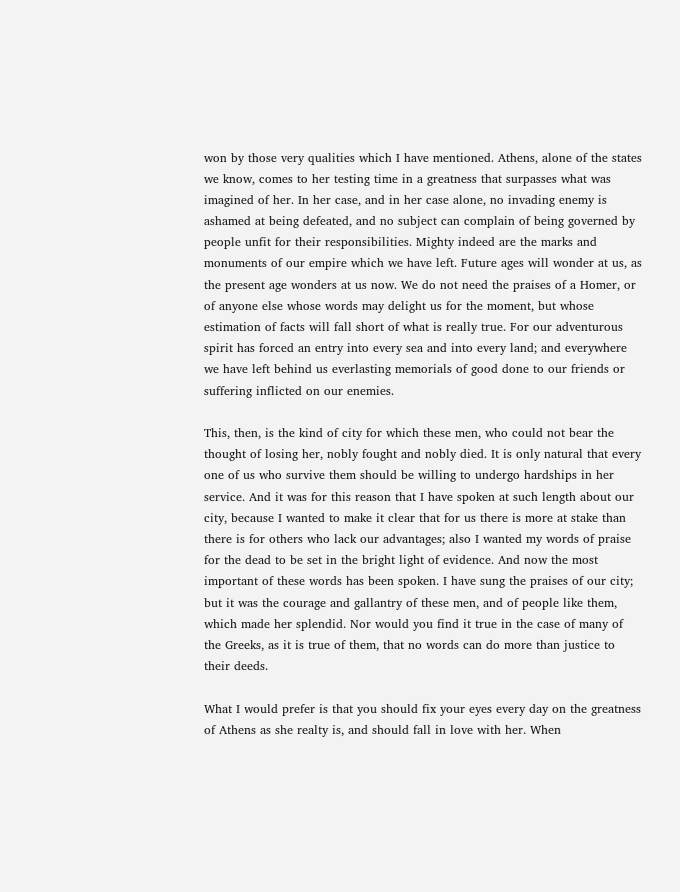won by those very qualities which I have mentioned. Athens, alone of the states we know, comes to her testing time in a greatness that surpasses what was imagined of her. In her case, and in her case alone, no invading enemy is ashamed at being defeated, and no subject can complain of being governed by people unfit for their responsibilities. Mighty indeed are the marks and monuments of our empire which we have left. Future ages will wonder at us, as the present age wonders at us now. We do not need the praises of a Homer, or of anyone else whose words may delight us for the moment, but whose estimation of facts will fall short of what is really true. For our adventurous spirit has forced an entry into every sea and into every land; and everywhere we have left behind us everlasting memorials of good done to our friends or suffering inflicted on our enemies.

This, then, is the kind of city for which these men, who could not bear the thought of losing her, nobly fought and nobly died. It is only natural that every one of us who survive them should be willing to undergo hardships in her service. And it was for this reason that I have spoken at such length about our city, because I wanted to make it clear that for us there is more at stake than there is for others who lack our advantages; also I wanted my words of praise for the dead to be set in the bright light of evidence. And now the most important of these words has been spoken. I have sung the praises of our city; but it was the courage and gallantry of these men, and of people like them, which made her splendid. Nor would you find it true in the case of many of the Greeks, as it is true of them, that no words can do more than justice to their deeds.

What I would prefer is that you should fix your eyes every day on the greatness of Athens as she realty is, and should fall in love with her. When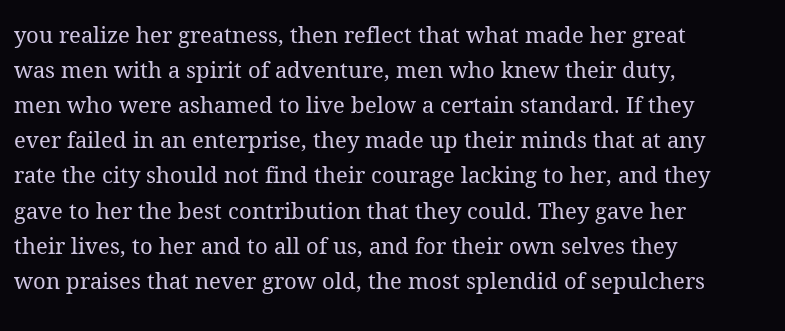you realize her greatness, then reflect that what made her great was men with a spirit of adventure, men who knew their duty, men who were ashamed to live below a certain standard. If they ever failed in an enterprise, they made up their minds that at any rate the city should not find their courage lacking to her, and they gave to her the best contribution that they could. They gave her their lives, to her and to all of us, and for their own selves they won praises that never grow old, the most splendid of sepulchers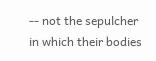-- not the sepulcher in which their bodies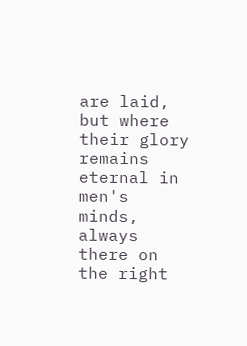are laid, but where their glory remains eternal in men's minds, always there on the right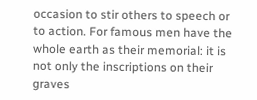occasion to stir others to speech or to action. For famous men have the whole earth as their memorial: it is not only the inscriptions on their graves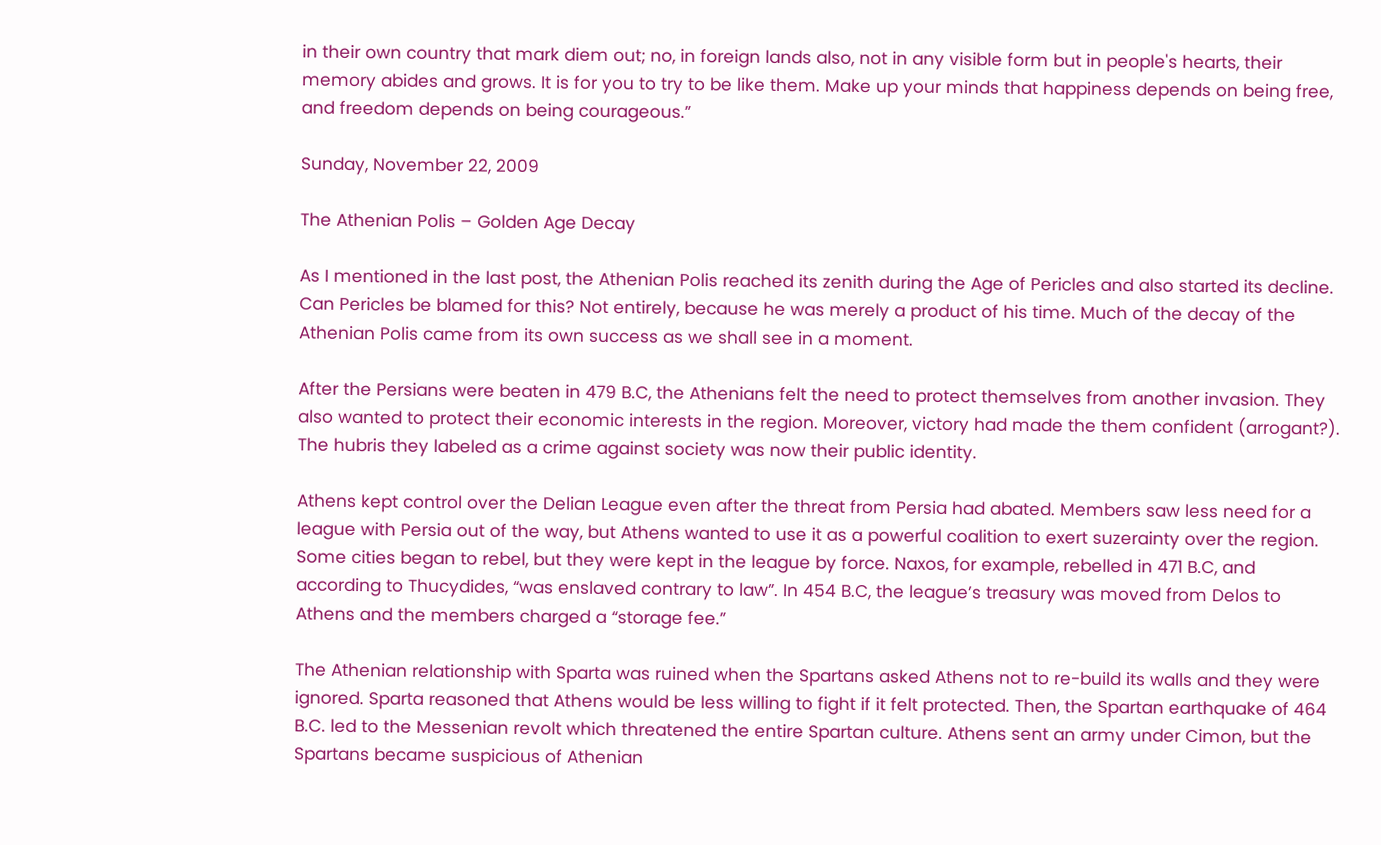in their own country that mark diem out; no, in foreign lands also, not in any visible form but in people's hearts, their memory abides and grows. It is for you to try to be like them. Make up your minds that happiness depends on being free, and freedom depends on being courageous.”

Sunday, November 22, 2009

The Athenian Polis – Golden Age Decay

As I mentioned in the last post, the Athenian Polis reached its zenith during the Age of Pericles and also started its decline. Can Pericles be blamed for this? Not entirely, because he was merely a product of his time. Much of the decay of the Athenian Polis came from its own success as we shall see in a moment.

After the Persians were beaten in 479 B.C, the Athenians felt the need to protect themselves from another invasion. They also wanted to protect their economic interests in the region. Moreover, victory had made the them confident (arrogant?). The hubris they labeled as a crime against society was now their public identity.

Athens kept control over the Delian League even after the threat from Persia had abated. Members saw less need for a league with Persia out of the way, but Athens wanted to use it as a powerful coalition to exert suzerainty over the region. Some cities began to rebel, but they were kept in the league by force. Naxos, for example, rebelled in 471 B.C, and according to Thucydides, “was enslaved contrary to law”. In 454 B.C, the league’s treasury was moved from Delos to Athens and the members charged a “storage fee.”

The Athenian relationship with Sparta was ruined when the Spartans asked Athens not to re-build its walls and they were ignored. Sparta reasoned that Athens would be less willing to fight if it felt protected. Then, the Spartan earthquake of 464 B.C. led to the Messenian revolt which threatened the entire Spartan culture. Athens sent an army under Cimon, but the Spartans became suspicious of Athenian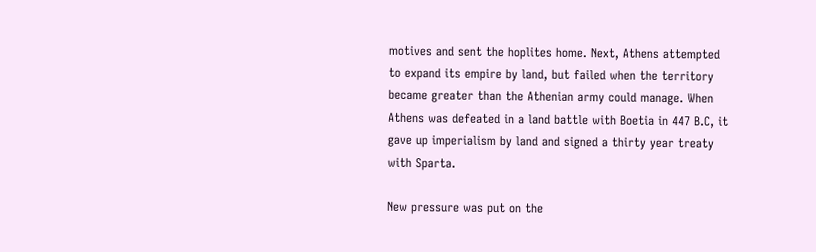motives and sent the hoplites home. Next, Athens attempted to expand its empire by land, but failed when the territory became greater than the Athenian army could manage. When Athens was defeated in a land battle with Boetia in 447 B.C, it gave up imperialism by land and signed a thirty year treaty with Sparta.

New pressure was put on the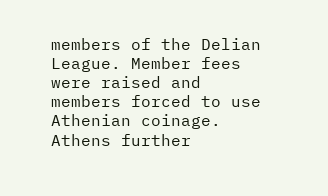members of the Delian League. Member fees were raised and members forced to use Athenian coinage. Athens further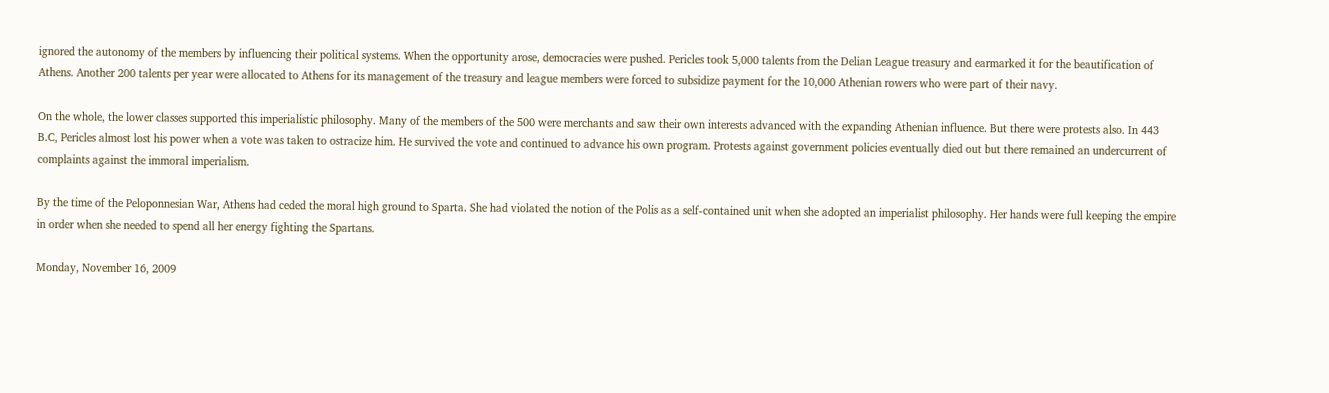ignored the autonomy of the members by influencing their political systems. When the opportunity arose, democracies were pushed. Pericles took 5,000 talents from the Delian League treasury and earmarked it for the beautification of Athens. Another 200 talents per year were allocated to Athens for its management of the treasury and league members were forced to subsidize payment for the 10,000 Athenian rowers who were part of their navy.

On the whole, the lower classes supported this imperialistic philosophy. Many of the members of the 500 were merchants and saw their own interests advanced with the expanding Athenian influence. But there were protests also. In 443 B.C, Pericles almost lost his power when a vote was taken to ostracize him. He survived the vote and continued to advance his own program. Protests against government policies eventually died out but there remained an undercurrent of complaints against the immoral imperialism.

By the time of the Peloponnesian War, Athens had ceded the moral high ground to Sparta. She had violated the notion of the Polis as a self-contained unit when she adopted an imperialist philosophy. Her hands were full keeping the empire in order when she needed to spend all her energy fighting the Spartans.

Monday, November 16, 2009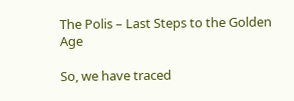The Polis – Last Steps to the Golden Age

So, we have traced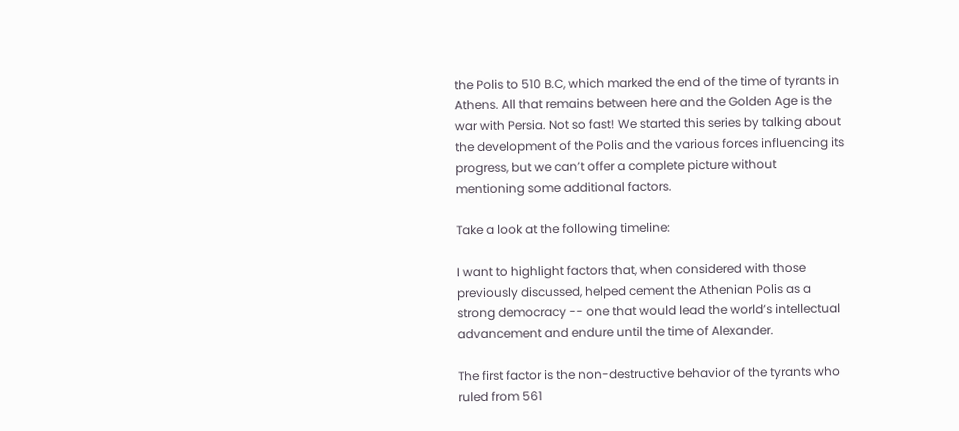the Polis to 510 B.C, which marked the end of the time of tyrants in Athens. All that remains between here and the Golden Age is the war with Persia. Not so fast! We started this series by talking about the development of the Polis and the various forces influencing its progress, but we can’t offer a complete picture without mentioning some additional factors.

Take a look at the following timeline:

I want to highlight factors that, when considered with those previously discussed, helped cement the Athenian Polis as a strong democracy -- one that would lead the world’s intellectual advancement and endure until the time of Alexander.

The first factor is the non-destructive behavior of the tyrants who ruled from 561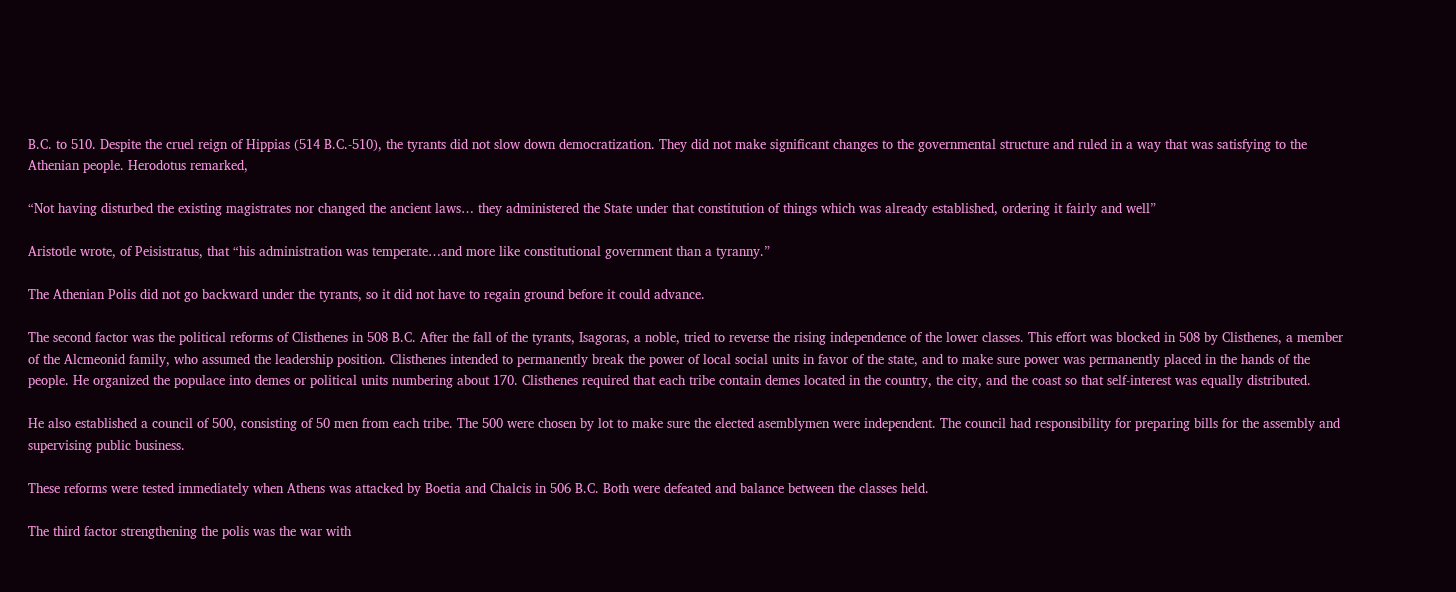B.C. to 510. Despite the cruel reign of Hippias (514 B.C.-510), the tyrants did not slow down democratization. They did not make significant changes to the governmental structure and ruled in a way that was satisfying to the Athenian people. Herodotus remarked,

“Not having disturbed the existing magistrates nor changed the ancient laws… they administered the State under that constitution of things which was already established, ordering it fairly and well”

Aristotle wrote, of Peisistratus, that “his administration was temperate…and more like constitutional government than a tyranny.”

The Athenian Polis did not go backward under the tyrants, so it did not have to regain ground before it could advance.

The second factor was the political reforms of Clisthenes in 508 B.C. After the fall of the tyrants, Isagoras, a noble, tried to reverse the rising independence of the lower classes. This effort was blocked in 508 by Clisthenes, a member of the Alcmeonid family, who assumed the leadership position. Clisthenes intended to permanently break the power of local social units in favor of the state, and to make sure power was permanently placed in the hands of the people. He organized the populace into demes or political units numbering about 170. Clisthenes required that each tribe contain demes located in the country, the city, and the coast so that self-interest was equally distributed.

He also established a council of 500, consisting of 50 men from each tribe. The 500 were chosen by lot to make sure the elected asemblymen were independent. The council had responsibility for preparing bills for the assembly and supervising public business.

These reforms were tested immediately when Athens was attacked by Boetia and Chalcis in 506 B.C. Both were defeated and balance between the classes held.

The third factor strengthening the polis was the war with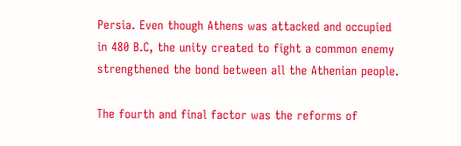Persia. Even though Athens was attacked and occupied in 480 B.C, the unity created to fight a common enemy strengthened the bond between all the Athenian people.

The fourth and final factor was the reforms of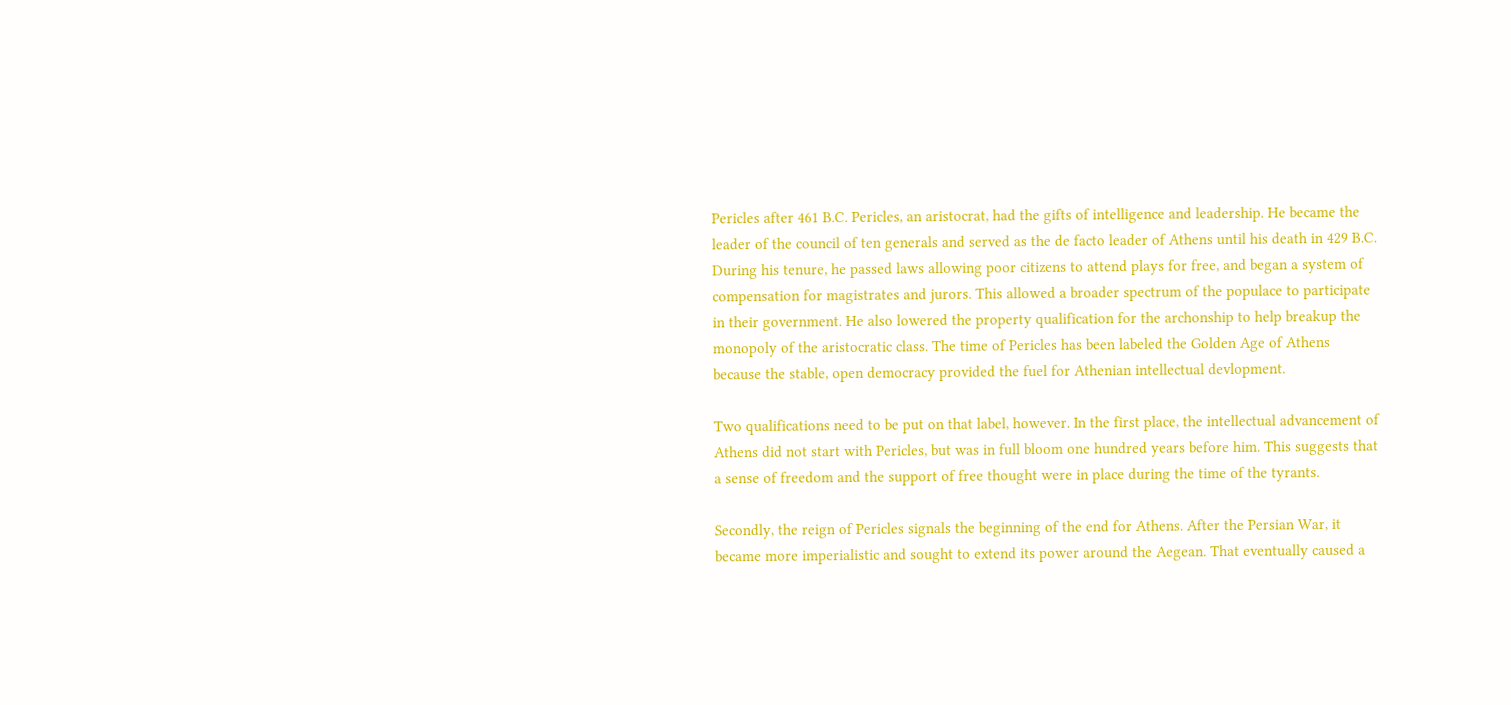Pericles after 461 B.C. Pericles, an aristocrat, had the gifts of intelligence and leadership. He became the leader of the council of ten generals and served as the de facto leader of Athens until his death in 429 B.C. During his tenure, he passed laws allowing poor citizens to attend plays for free, and began a system of compensation for magistrates and jurors. This allowed a broader spectrum of the populace to participate in their government. He also lowered the property qualification for the archonship to help breakup the monopoly of the aristocratic class. The time of Pericles has been labeled the Golden Age of Athens because the stable, open democracy provided the fuel for Athenian intellectual devlopment.

Two qualifications need to be put on that label, however. In the first place, the intellectual advancement of Athens did not start with Pericles, but was in full bloom one hundred years before him. This suggests that a sense of freedom and the support of free thought were in place during the time of the tyrants.

Secondly, the reign of Pericles signals the beginning of the end for Athens. After the Persian War, it became more imperialistic and sought to extend its power around the Aegean. That eventually caused a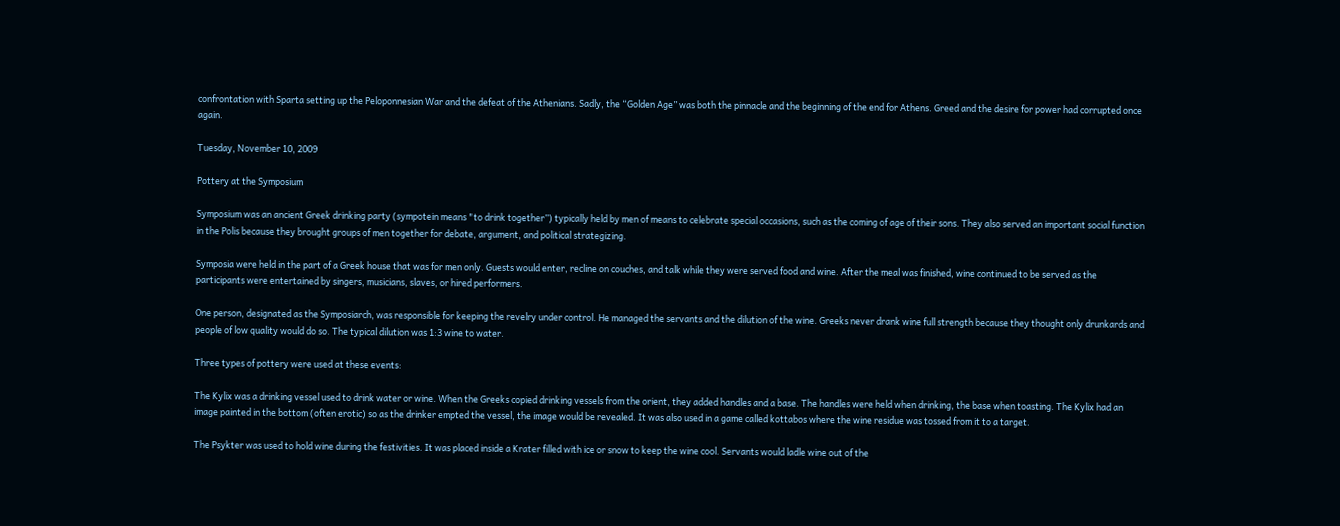confrontation with Sparta setting up the Peloponnesian War and the defeat of the Athenians. Sadly, the “Golden Age” was both the pinnacle and the beginning of the end for Athens. Greed and the desire for power had corrupted once again.

Tuesday, November 10, 2009

Pottery at the Symposium

Symposium was an ancient Greek drinking party (sympotein means "to drink together”) typically held by men of means to celebrate special occasions, such as the coming of age of their sons. They also served an important social function in the Polis because they brought groups of men together for debate, argument, and political strategizing.

Symposia were held in the part of a Greek house that was for men only. Guests would enter, recline on couches, and talk while they were served food and wine. After the meal was finished, wine continued to be served as the participants were entertained by singers, musicians, slaves, or hired performers.

One person, designated as the Symposiarch, was responsible for keeping the revelry under control. He managed the servants and the dilution of the wine. Greeks never drank wine full strength because they thought only drunkards and people of low quality would do so. The typical dilution was 1:3 wine to water.

Three types of pottery were used at these events:

The Kylix was a drinking vessel used to drink water or wine. When the Greeks copied drinking vessels from the orient, they added handles and a base. The handles were held when drinking, the base when toasting. The Kylix had an image painted in the bottom (often erotic) so as the drinker empted the vessel, the image would be revealed. It was also used in a game called kottabos where the wine residue was tossed from it to a target.

The Psykter was used to hold wine during the festivities. It was placed inside a Krater filled with ice or snow to keep the wine cool. Servants would ladle wine out of the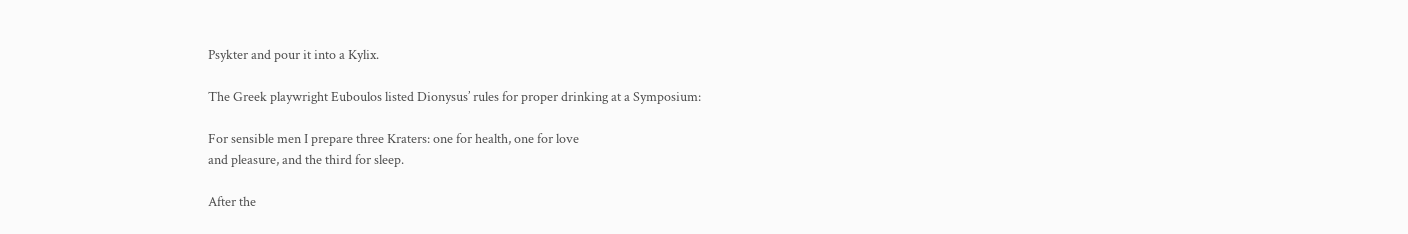Psykter and pour it into a Kylix.

The Greek playwright Euboulos listed Dionysus’ rules for proper drinking at a Symposium:

For sensible men I prepare three Kraters: one for health, one for love
and pleasure, and the third for sleep.

After the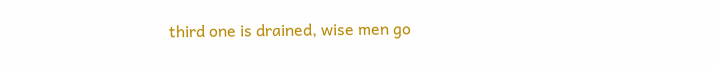third one is drained, wise men go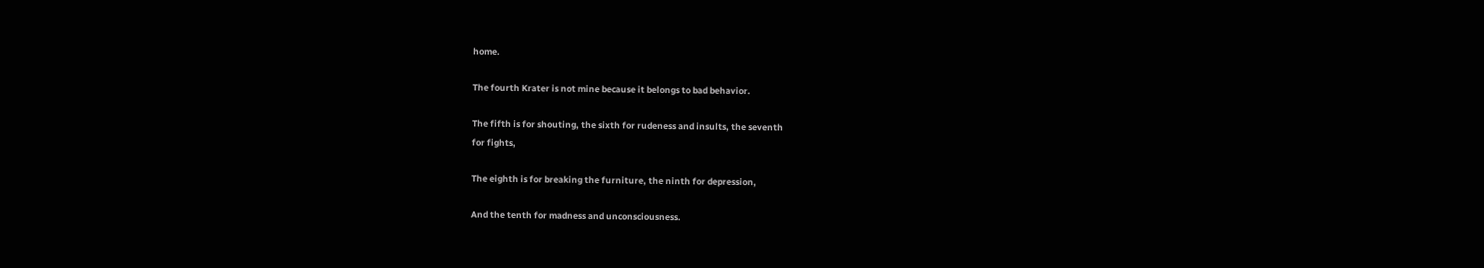home.

The fourth Krater is not mine because it belongs to bad behavior.

The fifth is for shouting, the sixth for rudeness and insults, the seventh
for fights,

The eighth is for breaking the furniture, the ninth for depression,

And the tenth for madness and unconsciousness.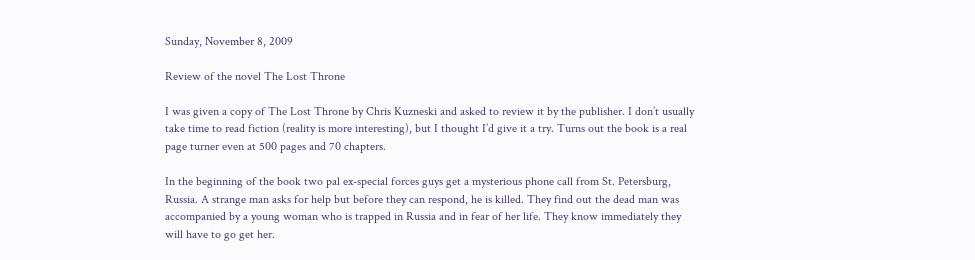Sunday, November 8, 2009

Review of the novel The Lost Throne

I was given a copy of The Lost Throne by Chris Kuzneski and asked to review it by the publisher. I don’t usually take time to read fiction (reality is more interesting), but I thought I’d give it a try. Turns out the book is a real page turner even at 500 pages and 70 chapters.

In the beginning of the book two pal ex-special forces guys get a mysterious phone call from St. Petersburg, Russia. A strange man asks for help but before they can respond, he is killed. They find out the dead man was accompanied by a young woman who is trapped in Russia and in fear of her life. They know immediately they will have to go get her.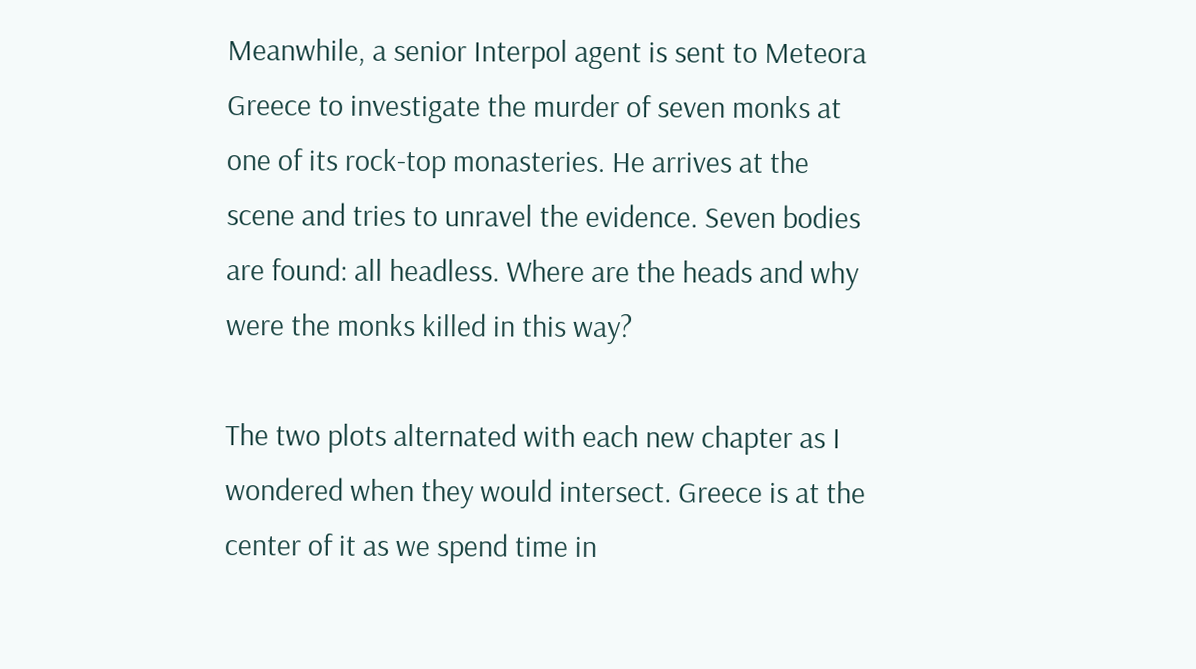Meanwhile, a senior Interpol agent is sent to Meteora Greece to investigate the murder of seven monks at one of its rock-top monasteries. He arrives at the scene and tries to unravel the evidence. Seven bodies are found: all headless. Where are the heads and why were the monks killed in this way?

The two plots alternated with each new chapter as I wondered when they would intersect. Greece is at the center of it as we spend time in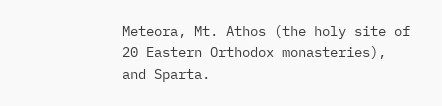Meteora, Mt. Athos (the holy site of 20 Eastern Orthodox monasteries), and Sparta.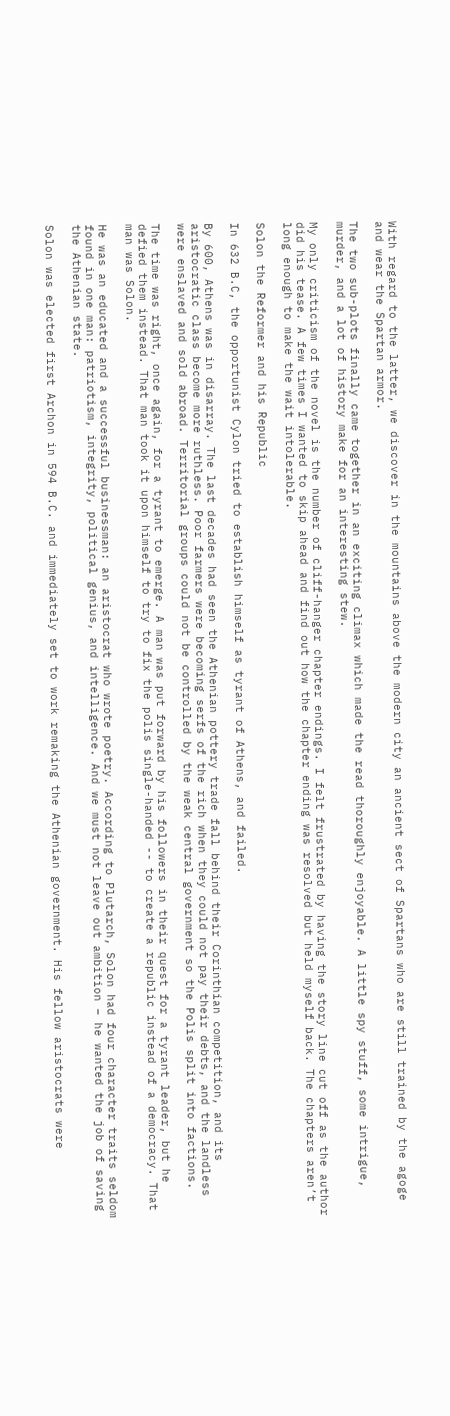With regard to the latter, we discover in the mountains above the modern city an ancient sect of Spartans who are still trained by the agoge and wear the Spartan armor.

The two sub-plots finally came together in an exciting climax which made the read thoroughly enjoyable. A little spy stuff, some intrigue, murder, and a lot of history make for an interesting stew.

My only criticism of the novel is the number of cliff-hanger chapter endings. I felt frustrated by having the story line cut off as the author did his tease. A few times I wanted to skip ahead and find out how the chapter ending was resolved but held myself back. The chapters aren’t long enough to make the wait intolerable.

Solon the Reformer and his Republic

In 632 B.C, the opportunist Cylon tried to establish himself as tyrant of Athens, and failed.

By 600, Athens was in disarray. The last decades had seen the Athenian pottery trade fall behind their Corinthian competition, and its aristocratic class become more ruthless. Poor farmers were becoming serfs of the rich when they could not pay their debts, and the landless were enslaved and sold abroad. Territorial groups could not be controlled by the weak central government so the Polis split into factions.

The time was right, once again, for a tyrant to emerge. A man was put forward by his followers in their quest for a tyrant leader, but he defied them instead. That man took it upon himself to try to fix the polis single-handed -- to create a republic instead of a democracy. That man was Solon.

He was an educated and a successful businessman: an aristocrat who wrote poetry. According to Plutarch, Solon had four character traits seldom found in one man: patriotism, integrity, political genius, and intelligence. And we must not leave out ambition – he wanted the job of saving the Athenian state.

Solon was elected first Archon in 594 B.C. and immediately set to work remaking the Athenian government. His fellow aristocrats were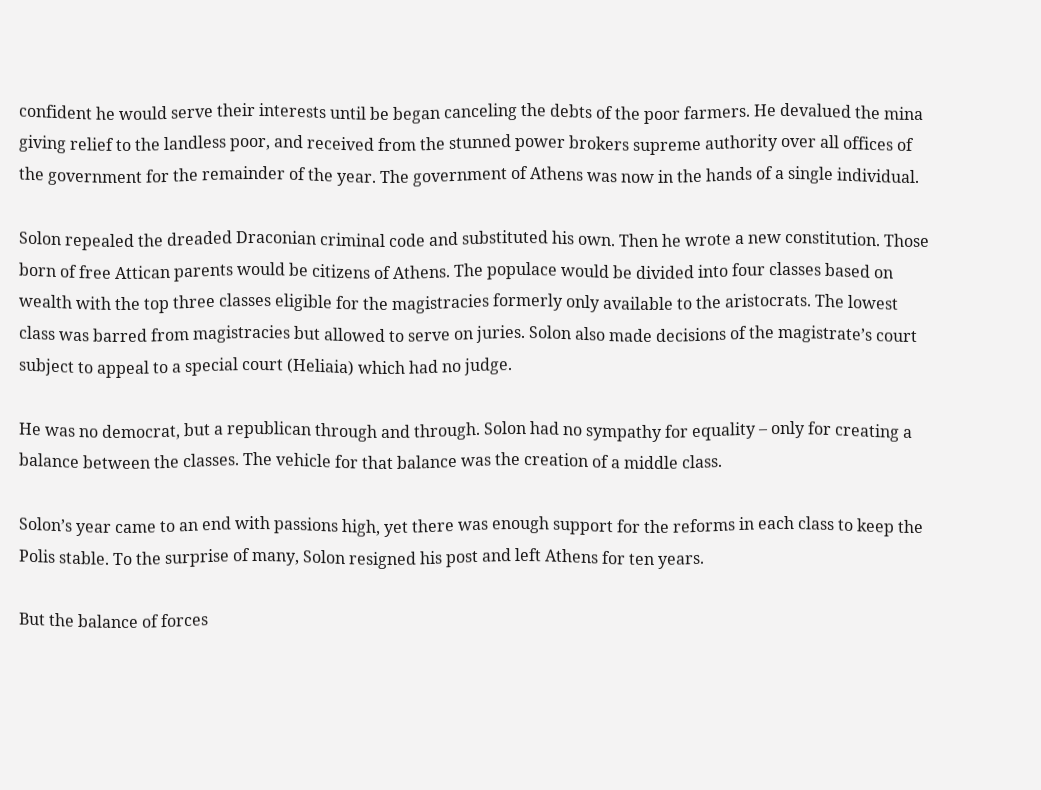confident he would serve their interests until be began canceling the debts of the poor farmers. He devalued the mina giving relief to the landless poor, and received from the stunned power brokers supreme authority over all offices of the government for the remainder of the year. The government of Athens was now in the hands of a single individual.

Solon repealed the dreaded Draconian criminal code and substituted his own. Then he wrote a new constitution. Those born of free Attican parents would be citizens of Athens. The populace would be divided into four classes based on wealth with the top three classes eligible for the magistracies formerly only available to the aristocrats. The lowest class was barred from magistracies but allowed to serve on juries. Solon also made decisions of the magistrate’s court subject to appeal to a special court (Heliaia) which had no judge.

He was no democrat, but a republican through and through. Solon had no sympathy for equality – only for creating a balance between the classes. The vehicle for that balance was the creation of a middle class.

Solon’s year came to an end with passions high, yet there was enough support for the reforms in each class to keep the Polis stable. To the surprise of many, Solon resigned his post and left Athens for ten years.

But the balance of forces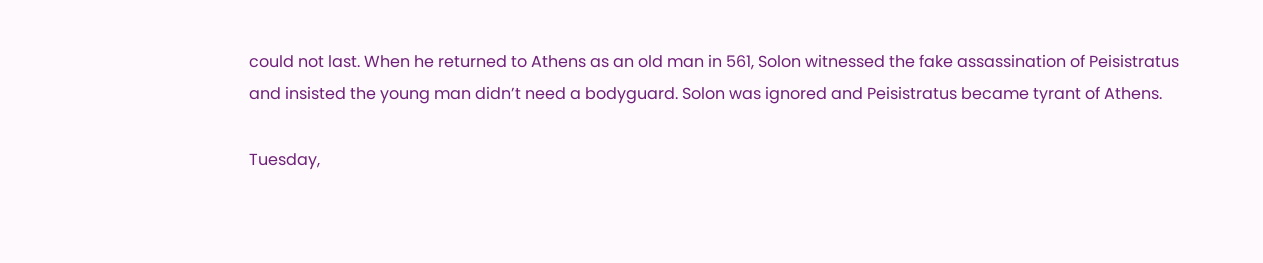could not last. When he returned to Athens as an old man in 561, Solon witnessed the fake assassination of Peisistratus and insisted the young man didn’t need a bodyguard. Solon was ignored and Peisistratus became tyrant of Athens.

Tuesday,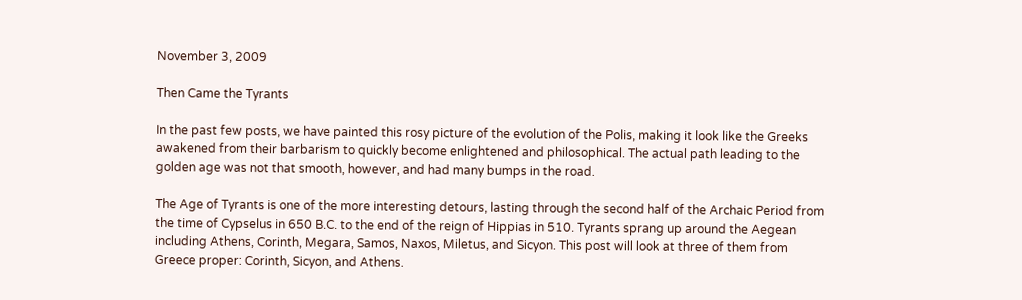November 3, 2009

Then Came the Tyrants

In the past few posts, we have painted this rosy picture of the evolution of the Polis, making it look like the Greeks awakened from their barbarism to quickly become enlightened and philosophical. The actual path leading to the golden age was not that smooth, however, and had many bumps in the road.

The Age of Tyrants is one of the more interesting detours, lasting through the second half of the Archaic Period from the time of Cypselus in 650 B.C. to the end of the reign of Hippias in 510. Tyrants sprang up around the Aegean including Athens, Corinth, Megara, Samos, Naxos, Miletus, and Sicyon. This post will look at three of them from Greece proper: Corinth, Sicyon, and Athens.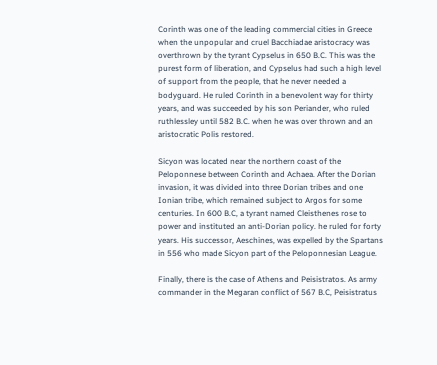Corinth was one of the leading commercial cities in Greece when the unpopular and cruel Bacchiadae aristocracy was overthrown by the tyrant Cypselus in 650 B.C. This was the purest form of liberation, and Cypselus had such a high level of support from the people, that he never needed a bodyguard. He ruled Corinth in a benevolent way for thirty years, and was succeeded by his son Periander, who ruled ruthlessley until 582 B.C. when he was over thrown and an aristocratic Polis restored.

Sicyon was located near the northern coast of the Peloponnese between Corinth and Achaea. After the Dorian invasion, it was divided into three Dorian tribes and one Ionian tribe, which remained subject to Argos for some centuries. In 600 B.C, a tyrant named Cleisthenes rose to power and instituted an anti-Dorian policy. he ruled for forty years. His successor, Aeschines, was expelled by the Spartans in 556 who made Sicyon part of the Peloponnesian League.

Finally, there is the case of Athens and Peisistratos. As army commander in the Megaran conflict of 567 B.C, Peisistratus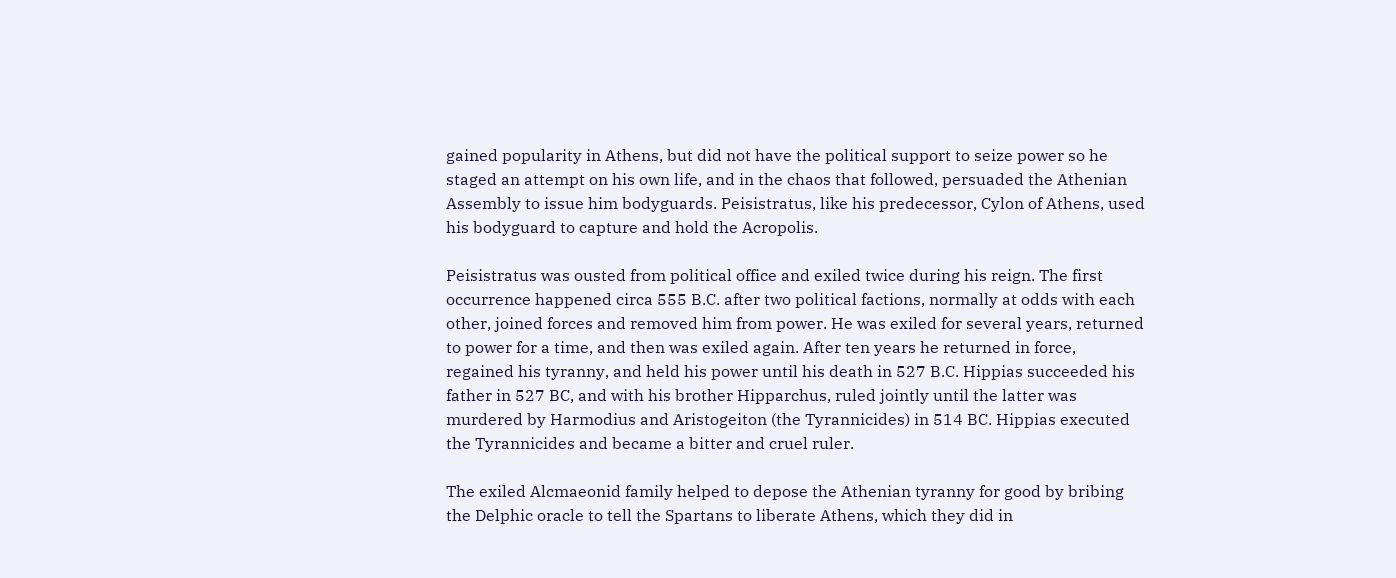gained popularity in Athens, but did not have the political support to seize power so he staged an attempt on his own life, and in the chaos that followed, persuaded the Athenian Assembly to issue him bodyguards. Peisistratus, like his predecessor, Cylon of Athens, used his bodyguard to capture and hold the Acropolis.

Peisistratus was ousted from political office and exiled twice during his reign. The first occurrence happened circa 555 B.C. after two political factions, normally at odds with each other, joined forces and removed him from power. He was exiled for several years, returned to power for a time, and then was exiled again. After ten years he returned in force, regained his tyranny, and held his power until his death in 527 B.C. Hippias succeeded his father in 527 BC, and with his brother Hipparchus, ruled jointly until the latter was murdered by Harmodius and Aristogeiton (the Tyrannicides) in 514 BC. Hippias executed the Tyrannicides and became a bitter and cruel ruler.

The exiled Alcmaeonid family helped to depose the Athenian tyranny for good by bribing the Delphic oracle to tell the Spartans to liberate Athens, which they did in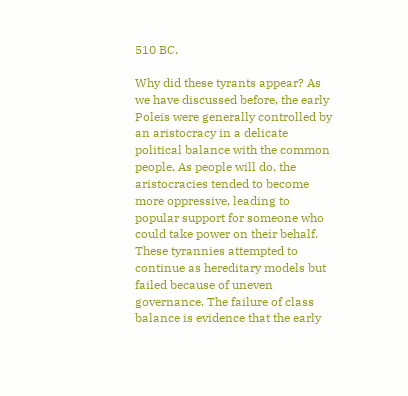510 BC.

Why did these tyrants appear? As we have discussed before, the early Poleis were generally controlled by an aristocracy in a delicate political balance with the common people. As people will do, the aristocracies tended to become more oppressive, leading to popular support for someone who could take power on their behalf. These tyrannies attempted to continue as hereditary models but failed because of uneven governance. The failure of class balance is evidence that the early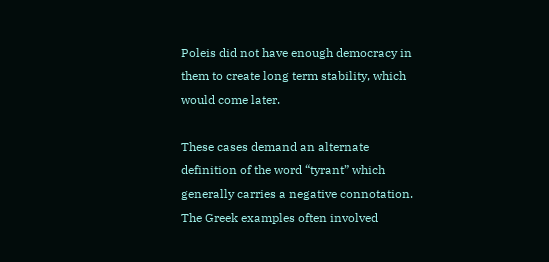Poleis did not have enough democracy in them to create long term stability, which would come later.

These cases demand an alternate definition of the word “tyrant” which generally carries a negative connotation. The Greek examples often involved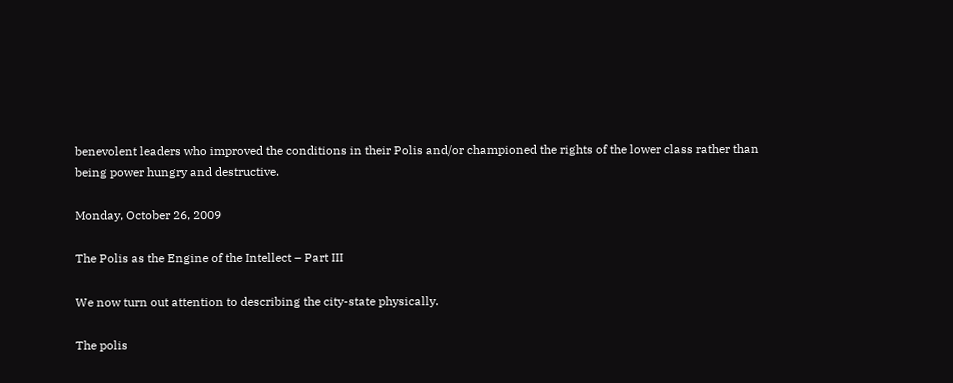benevolent leaders who improved the conditions in their Polis and/or championed the rights of the lower class rather than being power hungry and destructive.

Monday, October 26, 2009

The Polis as the Engine of the Intellect – Part III

We now turn out attention to describing the city-state physically.

The polis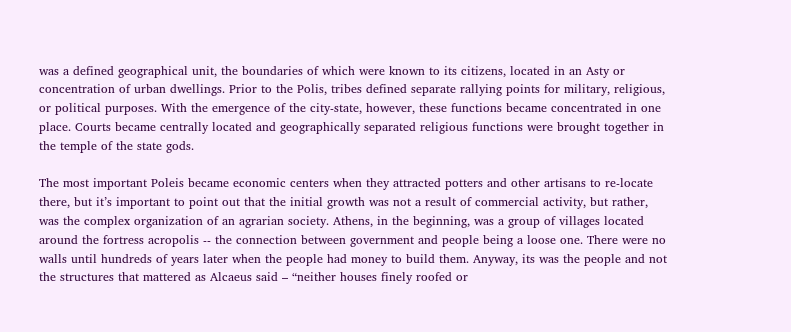was a defined geographical unit, the boundaries of which were known to its citizens, located in an Asty or concentration of urban dwellings. Prior to the Polis, tribes defined separate rallying points for military, religious, or political purposes. With the emergence of the city-state, however, these functions became concentrated in one place. Courts became centrally located and geographically separated religious functions were brought together in the temple of the state gods.

The most important Poleis became economic centers when they attracted potters and other artisans to re-locate there, but it’s important to point out that the initial growth was not a result of commercial activity, but rather, was the complex organization of an agrarian society. Athens, in the beginning, was a group of villages located around the fortress acropolis -- the connection between government and people being a loose one. There were no walls until hundreds of years later when the people had money to build them. Anyway, its was the people and not the structures that mattered as Alcaeus said – “neither houses finely roofed or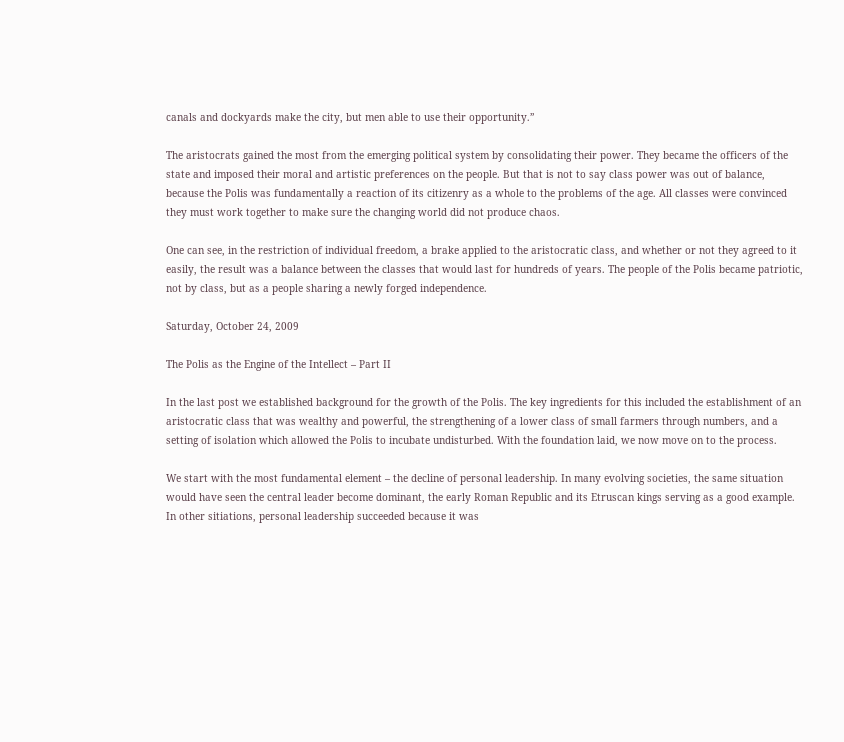canals and dockyards make the city, but men able to use their opportunity.”

The aristocrats gained the most from the emerging political system by consolidating their power. They became the officers of the state and imposed their moral and artistic preferences on the people. But that is not to say class power was out of balance, because the Polis was fundamentally a reaction of its citizenry as a whole to the problems of the age. All classes were convinced they must work together to make sure the changing world did not produce chaos.

One can see, in the restriction of individual freedom, a brake applied to the aristocratic class, and whether or not they agreed to it easily, the result was a balance between the classes that would last for hundreds of years. The people of the Polis became patriotic, not by class, but as a people sharing a newly forged independence.

Saturday, October 24, 2009

The Polis as the Engine of the Intellect – Part II

In the last post we established background for the growth of the Polis. The key ingredients for this included the establishment of an aristocratic class that was wealthy and powerful, the strengthening of a lower class of small farmers through numbers, and a setting of isolation which allowed the Polis to incubate undisturbed. With the foundation laid, we now move on to the process.

We start with the most fundamental element – the decline of personal leadership. In many evolving societies, the same situation would have seen the central leader become dominant, the early Roman Republic and its Etruscan kings serving as a good example. In other sitiations, personal leadership succeeded because it was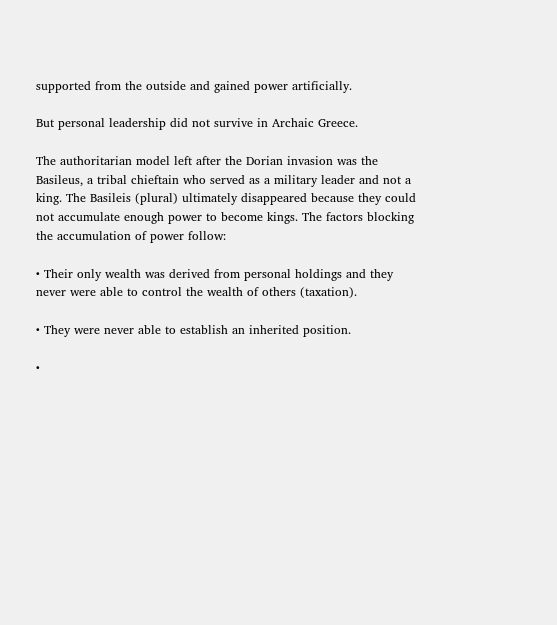supported from the outside and gained power artificially.

But personal leadership did not survive in Archaic Greece.

The authoritarian model left after the Dorian invasion was the Basileus, a tribal chieftain who served as a military leader and not a king. The Basileis (plural) ultimately disappeared because they could not accumulate enough power to become kings. The factors blocking the accumulation of power follow:

• Their only wealth was derived from personal holdings and they never were able to control the wealth of others (taxation).

• They were never able to establish an inherited position.

•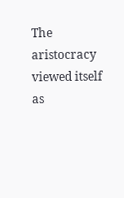The aristocracy viewed itself as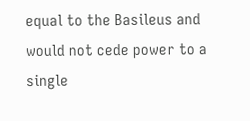equal to the Basileus and would not cede power to a single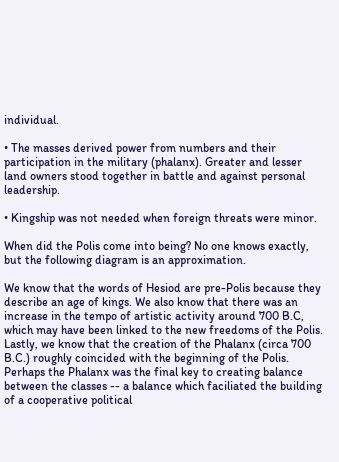individual.

• The masses derived power from numbers and their participation in the military (phalanx). Greater and lesser land owners stood together in battle and against personal leadership.

• Kingship was not needed when foreign threats were minor.

When did the Polis come into being? No one knows exactly, but the following diagram is an approximation.

We know that the words of Hesiod are pre-Polis because they describe an age of kings. We also know that there was an increase in the tempo of artistic activity around 700 B.C, which may have been linked to the new freedoms of the Polis. Lastly, we know that the creation of the Phalanx (circa 700 B.C.) roughly coincided with the beginning of the Polis. Perhaps the Phalanx was the final key to creating balance between the classes -- a balance which faciliated the building of a cooperative political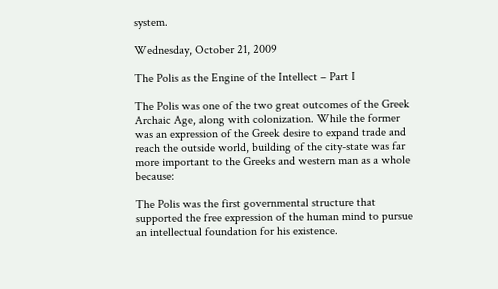system.

Wednesday, October 21, 2009

The Polis as the Engine of the Intellect – Part I

The Polis was one of the two great outcomes of the Greek Archaic Age, along with colonization. While the former was an expression of the Greek desire to expand trade and reach the outside world, building of the city-state was far more important to the Greeks and western man as a whole because:

The Polis was the first governmental structure that supported the free expression of the human mind to pursue an intellectual foundation for his existence.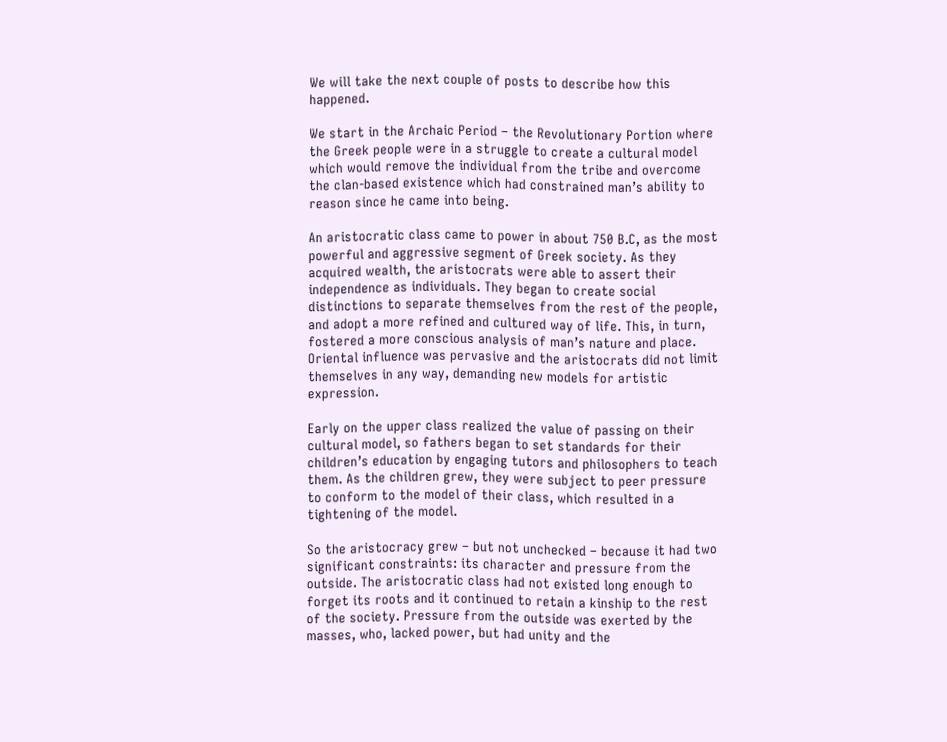We will take the next couple of posts to describe how this happened.

We start in the Archaic Period – the Revolutionary Portion where the Greek people were in a struggle to create a cultural model which would remove the individual from the tribe and overcome the clan-based existence which had constrained man’s ability to reason since he came into being.

An aristocratic class came to power in about 750 B.C, as the most powerful and aggressive segment of Greek society. As they acquired wealth, the aristocrats were able to assert their independence as individuals. They began to create social distinctions to separate themselves from the rest of the people, and adopt a more refined and cultured way of life. This, in turn, fostered a more conscious analysis of man’s nature and place. Oriental influence was pervasive and the aristocrats did not limit themselves in any way, demanding new models for artistic expression.

Early on the upper class realized the value of passing on their cultural model, so fathers began to set standards for their children’s education by engaging tutors and philosophers to teach them. As the children grew, they were subject to peer pressure to conform to the model of their class, which resulted in a tightening of the model.

So the aristocracy grew – but not unchecked – because it had two significant constraints: its character and pressure from the outside. The aristocratic class had not existed long enough to forget its roots and it continued to retain a kinship to the rest of the society. Pressure from the outside was exerted by the masses, who, lacked power, but had unity and the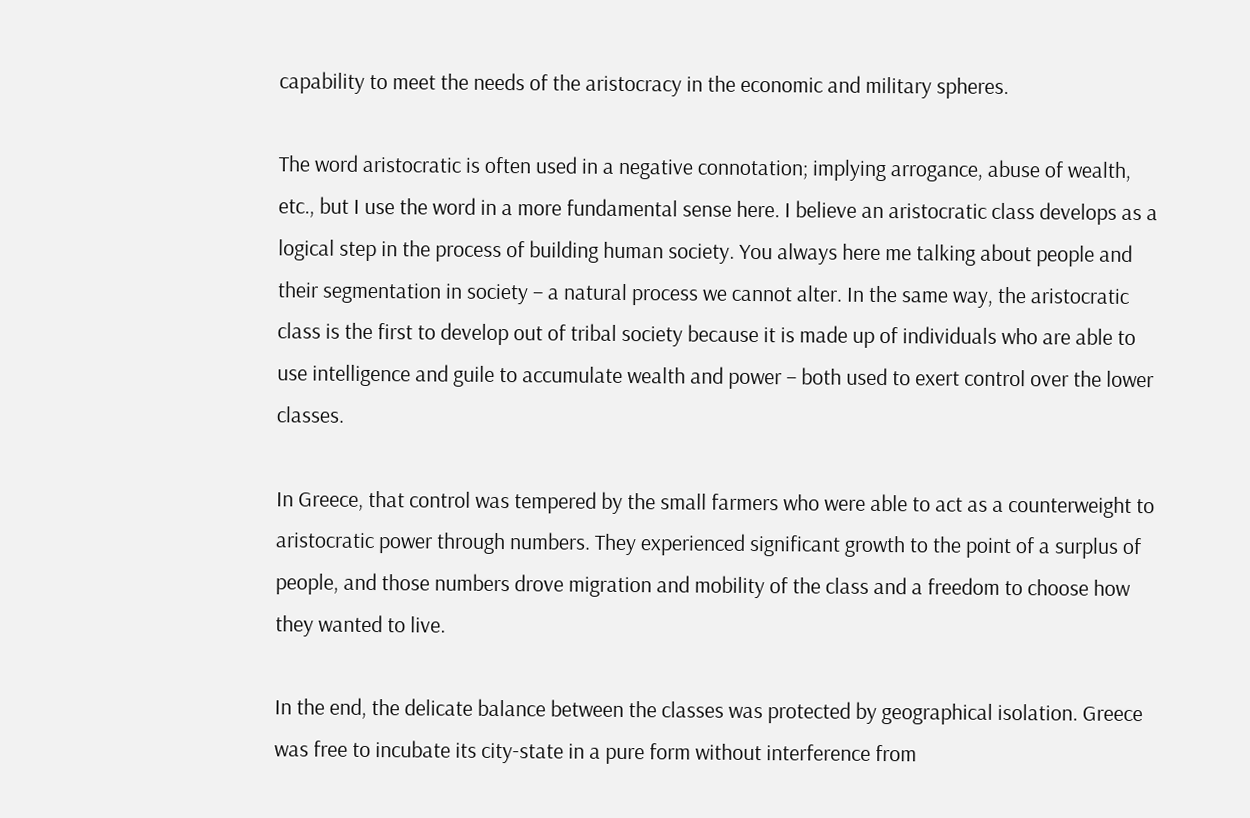capability to meet the needs of the aristocracy in the economic and military spheres.

The word aristocratic is often used in a negative connotation; implying arrogance, abuse of wealth, etc., but I use the word in a more fundamental sense here. I believe an aristocratic class develops as a logical step in the process of building human society. You always here me talking about people and their segmentation in society – a natural process we cannot alter. In the same way, the aristocratic class is the first to develop out of tribal society because it is made up of individuals who are able to use intelligence and guile to accumulate wealth and power – both used to exert control over the lower classes.

In Greece, that control was tempered by the small farmers who were able to act as a counterweight to aristocratic power through numbers. They experienced significant growth to the point of a surplus of people, and those numbers drove migration and mobility of the class and a freedom to choose how they wanted to live.

In the end, the delicate balance between the classes was protected by geographical isolation. Greece was free to incubate its city-state in a pure form without interference from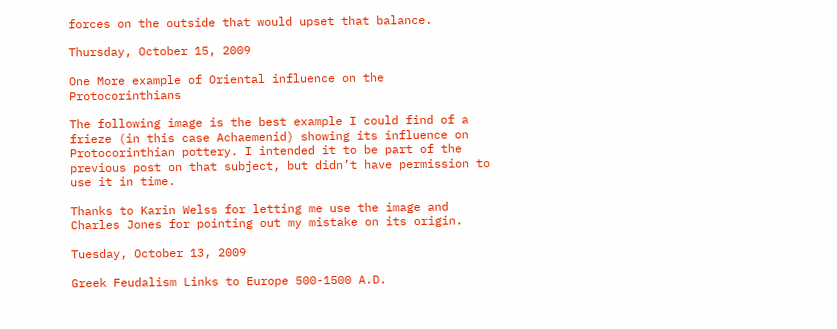forces on the outside that would upset that balance.

Thursday, October 15, 2009

One More example of Oriental influence on the Protocorinthians

The following image is the best example I could find of a frieze (in this case Achaemenid) showing its influence on Protocorinthian pottery. I intended it to be part of the previous post on that subject, but didn’t have permission to use it in time.

Thanks to Karin Welss for letting me use the image and Charles Jones for pointing out my mistake on its origin.

Tuesday, October 13, 2009

Greek Feudalism Links to Europe 500-1500 A.D.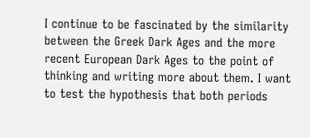I continue to be fascinated by the similarity between the Greek Dark Ages and the more recent European Dark Ages to the point of thinking and writing more about them. I want to test the hypothesis that both periods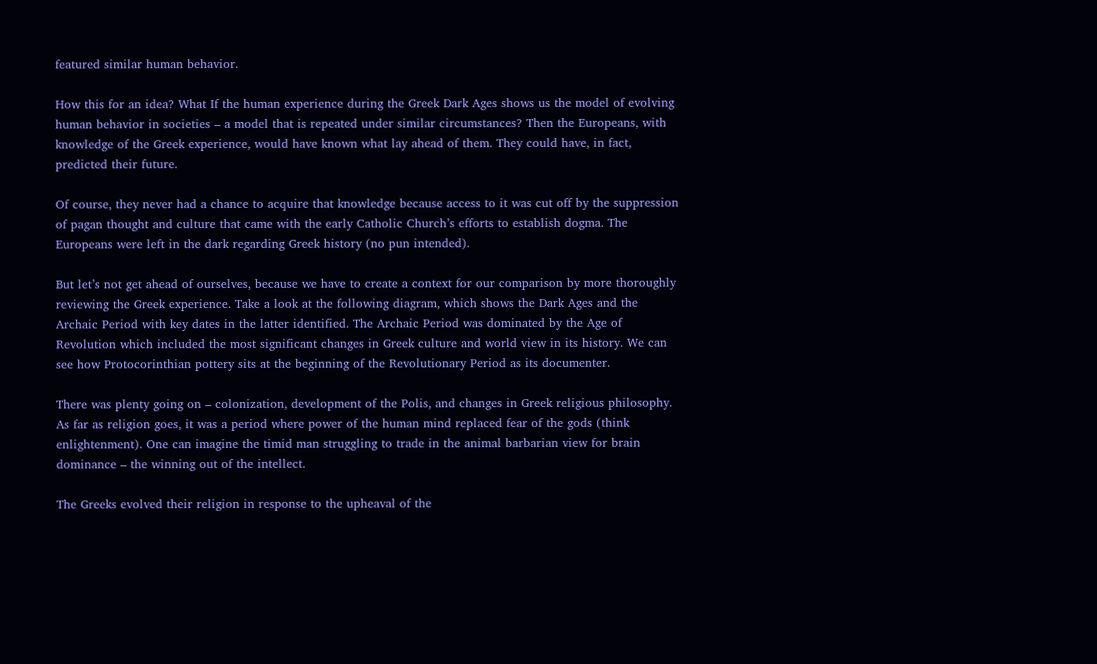featured similar human behavior.

How this for an idea? What If the human experience during the Greek Dark Ages shows us the model of evolving human behavior in societies – a model that is repeated under similar circumstances? Then the Europeans, with knowledge of the Greek experience, would have known what lay ahead of them. They could have, in fact, predicted their future.

Of course, they never had a chance to acquire that knowledge because access to it was cut off by the suppression of pagan thought and culture that came with the early Catholic Church’s efforts to establish dogma. The Europeans were left in the dark regarding Greek history (no pun intended).

But let’s not get ahead of ourselves, because we have to create a context for our comparison by more thoroughly reviewing the Greek experience. Take a look at the following diagram, which shows the Dark Ages and the Archaic Period with key dates in the latter identified. The Archaic Period was dominated by the Age of Revolution which included the most significant changes in Greek culture and world view in its history. We can see how Protocorinthian pottery sits at the beginning of the Revolutionary Period as its documenter.

There was plenty going on – colonization, development of the Polis, and changes in Greek religious philosophy. As far as religion goes, it was a period where power of the human mind replaced fear of the gods (think enlightenment). One can imagine the timid man struggling to trade in the animal barbarian view for brain dominance – the winning out of the intellect.

The Greeks evolved their religion in response to the upheaval of the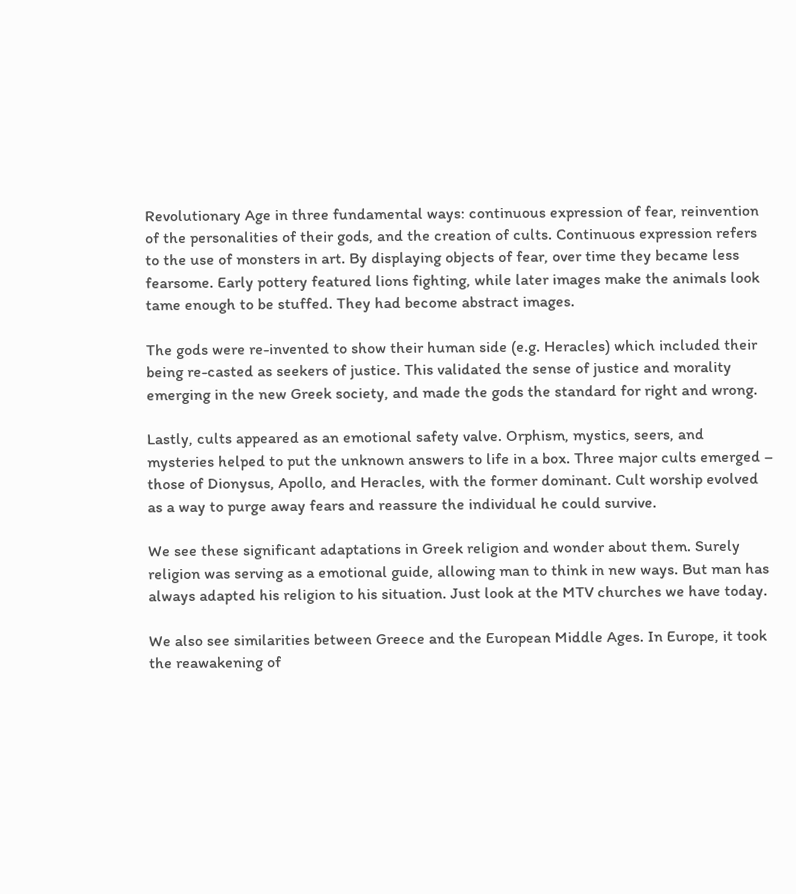Revolutionary Age in three fundamental ways: continuous expression of fear, reinvention of the personalities of their gods, and the creation of cults. Continuous expression refers to the use of monsters in art. By displaying objects of fear, over time they became less fearsome. Early pottery featured lions fighting, while later images make the animals look tame enough to be stuffed. They had become abstract images.

The gods were re-invented to show their human side (e.g. Heracles) which included their being re-casted as seekers of justice. This validated the sense of justice and morality emerging in the new Greek society, and made the gods the standard for right and wrong.

Lastly, cults appeared as an emotional safety valve. Orphism, mystics, seers, and mysteries helped to put the unknown answers to life in a box. Three major cults emerged – those of Dionysus, Apollo, and Heracles, with the former dominant. Cult worship evolved as a way to purge away fears and reassure the individual he could survive.

We see these significant adaptations in Greek religion and wonder about them. Surely religion was serving as a emotional guide, allowing man to think in new ways. But man has always adapted his religion to his situation. Just look at the MTV churches we have today.

We also see similarities between Greece and the European Middle Ages. In Europe, it took the reawakening of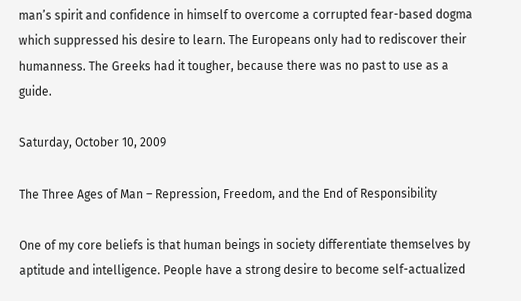man’s spirit and confidence in himself to overcome a corrupted fear-based dogma which suppressed his desire to learn. The Europeans only had to rediscover their humanness. The Greeks had it tougher, because there was no past to use as a guide.

Saturday, October 10, 2009

The Three Ages of Man – Repression, Freedom, and the End of Responsibility

One of my core beliefs is that human beings in society differentiate themselves by aptitude and intelligence. People have a strong desire to become self-actualized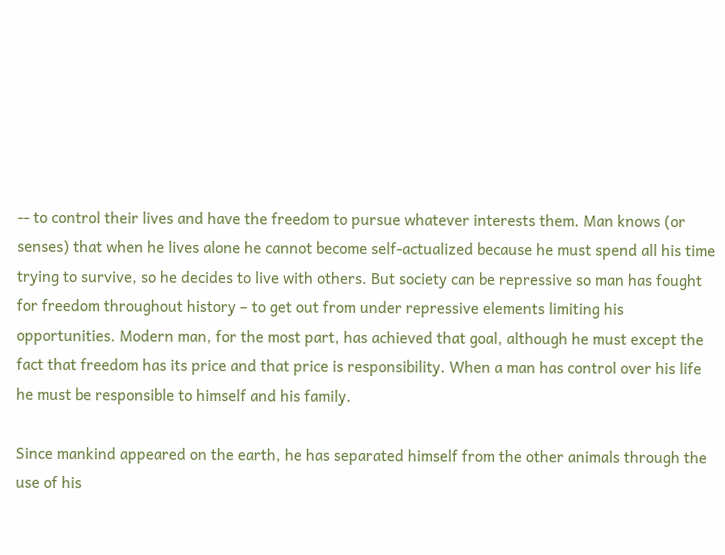-- to control their lives and have the freedom to pursue whatever interests them. Man knows (or senses) that when he lives alone he cannot become self-actualized because he must spend all his time trying to survive, so he decides to live with others. But society can be repressive so man has fought for freedom throughout history – to get out from under repressive elements limiting his opportunities. Modern man, for the most part, has achieved that goal, although he must except the fact that freedom has its price and that price is responsibility. When a man has control over his life he must be responsible to himself and his family.

Since mankind appeared on the earth, he has separated himself from the other animals through the use of his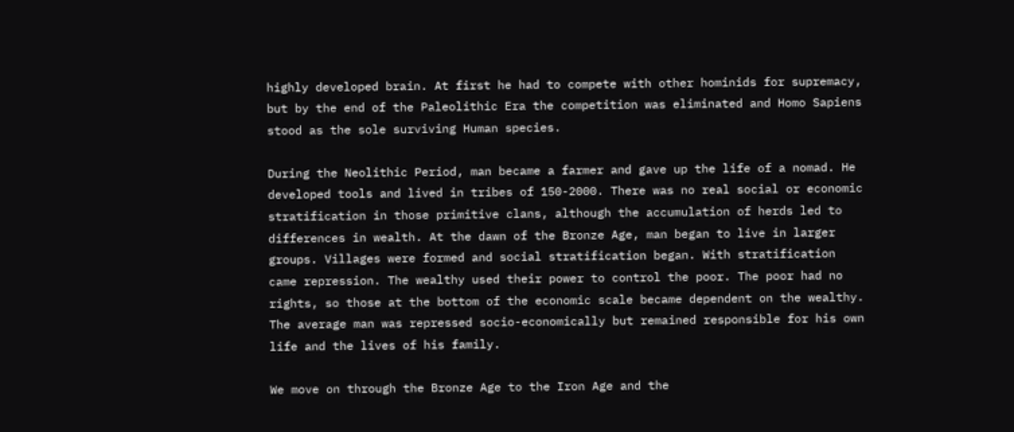highly developed brain. At first he had to compete with other hominids for supremacy, but by the end of the Paleolithic Era the competition was eliminated and Homo Sapiens stood as the sole surviving Human species.

During the Neolithic Period, man became a farmer and gave up the life of a nomad. He developed tools and lived in tribes of 150-2000. There was no real social or economic stratification in those primitive clans, although the accumulation of herds led to differences in wealth. At the dawn of the Bronze Age, man began to live in larger groups. Villages were formed and social stratification began. With stratification came repression. The wealthy used their power to control the poor. The poor had no rights, so those at the bottom of the economic scale became dependent on the wealthy. The average man was repressed socio-economically but remained responsible for his own life and the lives of his family.

We move on through the Bronze Age to the Iron Age and the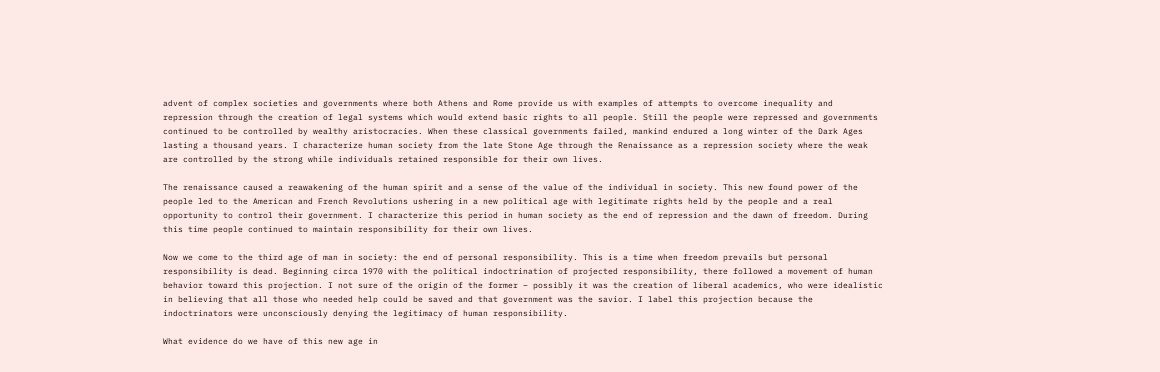advent of complex societies and governments where both Athens and Rome provide us with examples of attempts to overcome inequality and repression through the creation of legal systems which would extend basic rights to all people. Still the people were repressed and governments continued to be controlled by wealthy aristocracies. When these classical governments failed, mankind endured a long winter of the Dark Ages lasting a thousand years. I characterize human society from the late Stone Age through the Renaissance as a repression society where the weak are controlled by the strong while individuals retained responsible for their own lives.

The renaissance caused a reawakening of the human spirit and a sense of the value of the individual in society. This new found power of the people led to the American and French Revolutions ushering in a new political age with legitimate rights held by the people and a real opportunity to control their government. I characterize this period in human society as the end of repression and the dawn of freedom. During this time people continued to maintain responsibility for their own lives.

Now we come to the third age of man in society: the end of personal responsibility. This is a time when freedom prevails but personal responsibility is dead. Beginning circa 1970 with the political indoctrination of projected responsibility, there followed a movement of human behavior toward this projection. I not sure of the origin of the former – possibly it was the creation of liberal academics, who were idealistic in believing that all those who needed help could be saved and that government was the savior. I label this projection because the indoctrinators were unconsciously denying the legitimacy of human responsibility.

What evidence do we have of this new age in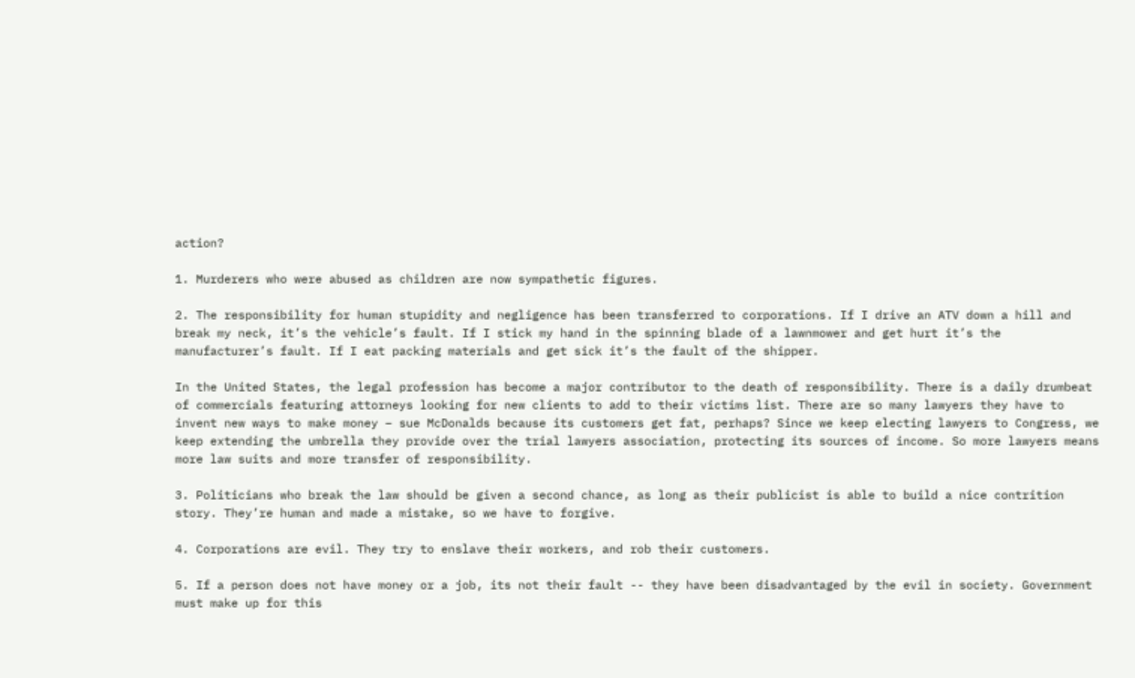action?

1. Murderers who were abused as children are now sympathetic figures.

2. The responsibility for human stupidity and negligence has been transferred to corporations. If I drive an ATV down a hill and break my neck, it’s the vehicle’s fault. If I stick my hand in the spinning blade of a lawnmower and get hurt it’s the manufacturer’s fault. If I eat packing materials and get sick it’s the fault of the shipper.

In the United States, the legal profession has become a major contributor to the death of responsibility. There is a daily drumbeat of commercials featuring attorneys looking for new clients to add to their victims list. There are so many lawyers they have to invent new ways to make money – sue McDonalds because its customers get fat, perhaps? Since we keep electing lawyers to Congress, we keep extending the umbrella they provide over the trial lawyers association, protecting its sources of income. So more lawyers means more law suits and more transfer of responsibility.

3. Politicians who break the law should be given a second chance, as long as their publicist is able to build a nice contrition story. They’re human and made a mistake, so we have to forgive.

4. Corporations are evil. They try to enslave their workers, and rob their customers.

5. If a person does not have money or a job, its not their fault -- they have been disadvantaged by the evil in society. Government must make up for this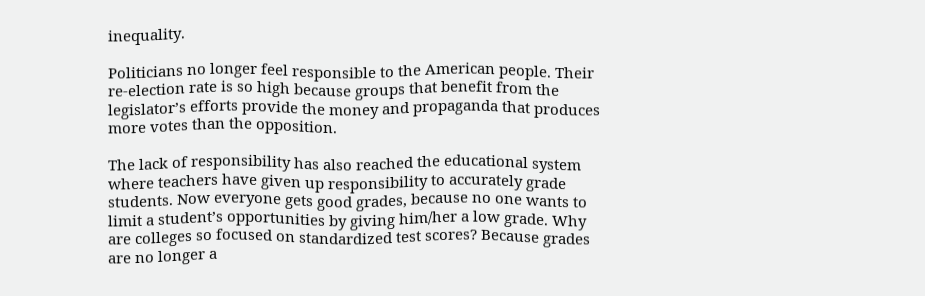inequality.

Politicians no longer feel responsible to the American people. Their re-election rate is so high because groups that benefit from the legislator’s efforts provide the money and propaganda that produces more votes than the opposition.

The lack of responsibility has also reached the educational system where teachers have given up responsibility to accurately grade students. Now everyone gets good grades, because no one wants to limit a student’s opportunities by giving him/her a low grade. Why are colleges so focused on standardized test scores? Because grades are no longer a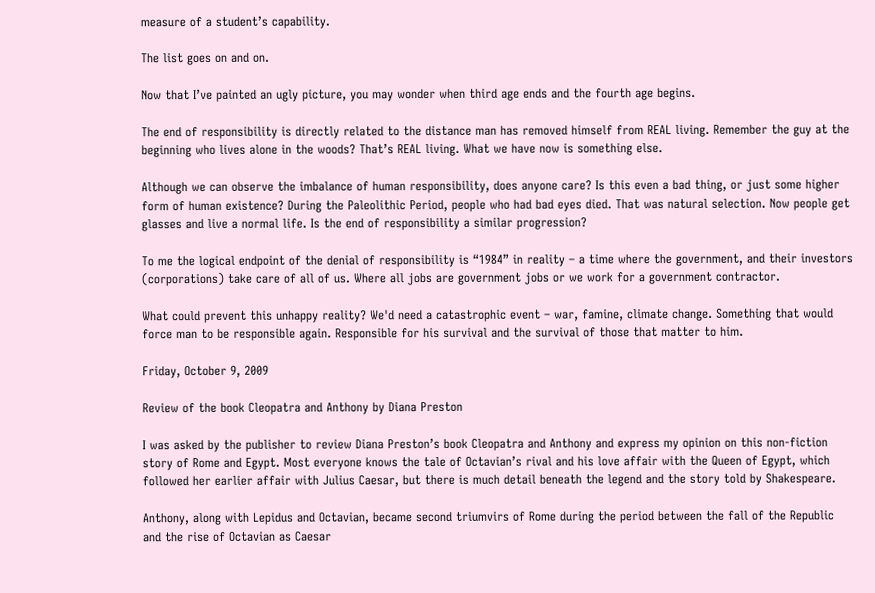measure of a student’s capability.

The list goes on and on.

Now that I’ve painted an ugly picture, you may wonder when third age ends and the fourth age begins.

The end of responsibility is directly related to the distance man has removed himself from REAL living. Remember the guy at the beginning who lives alone in the woods? That’s REAL living. What we have now is something else.

Although we can observe the imbalance of human responsibility, does anyone care? Is this even a bad thing, or just some higher form of human existence? During the Paleolithic Period, people who had bad eyes died. That was natural selection. Now people get glasses and live a normal life. Is the end of responsibility a similar progression?

To me the logical endpoint of the denial of responsibility is “1984” in reality – a time where the government, and their investors (corporations) take care of all of us. Where all jobs are government jobs or we work for a government contractor.

What could prevent this unhappy reality? We'd need a catastrophic event – war, famine, climate change. Something that would force man to be responsible again. Responsible for his survival and the survival of those that matter to him.

Friday, October 9, 2009

Review of the book Cleopatra and Anthony by Diana Preston

I was asked by the publisher to review Diana Preston’s book Cleopatra and Anthony and express my opinion on this non-fiction story of Rome and Egypt. Most everyone knows the tale of Octavian’s rival and his love affair with the Queen of Egypt, which followed her earlier affair with Julius Caesar, but there is much detail beneath the legend and the story told by Shakespeare.

Anthony, along with Lepidus and Octavian, became second triumvirs of Rome during the period between the fall of the Republic and the rise of Octavian as Caesar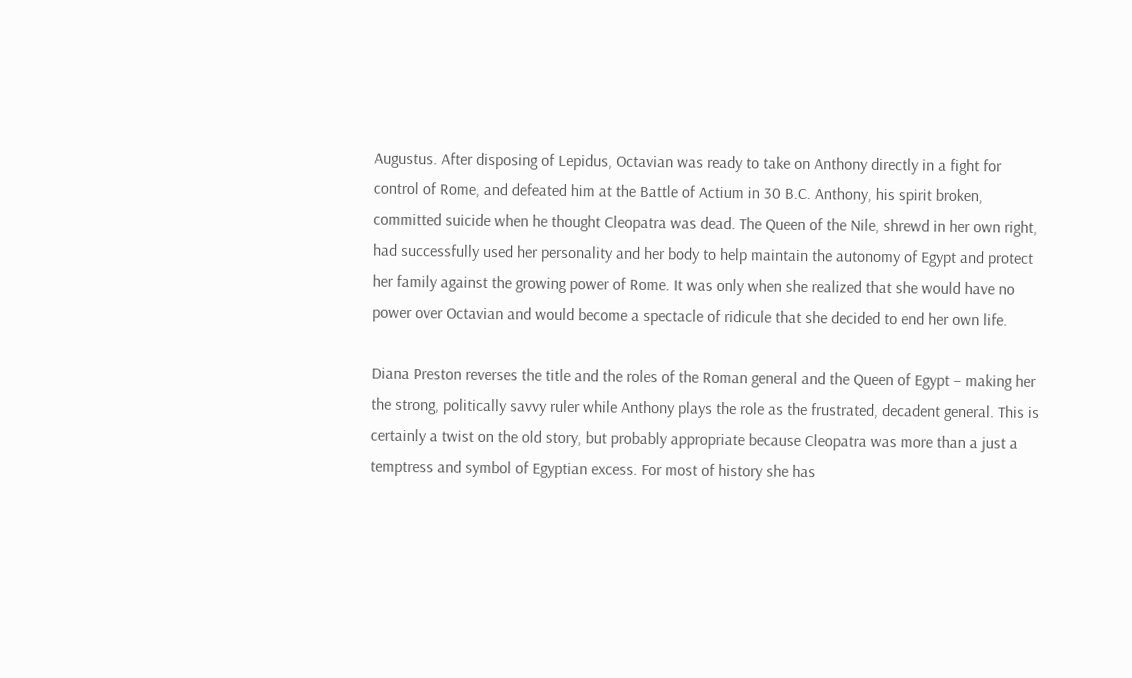Augustus. After disposing of Lepidus, Octavian was ready to take on Anthony directly in a fight for control of Rome, and defeated him at the Battle of Actium in 30 B.C. Anthony, his spirit broken, committed suicide when he thought Cleopatra was dead. The Queen of the Nile, shrewd in her own right, had successfully used her personality and her body to help maintain the autonomy of Egypt and protect her family against the growing power of Rome. It was only when she realized that she would have no power over Octavian and would become a spectacle of ridicule that she decided to end her own life.

Diana Preston reverses the title and the roles of the Roman general and the Queen of Egypt – making her the strong, politically savvy ruler while Anthony plays the role as the frustrated, decadent general. This is certainly a twist on the old story, but probably appropriate because Cleopatra was more than a just a temptress and symbol of Egyptian excess. For most of history she has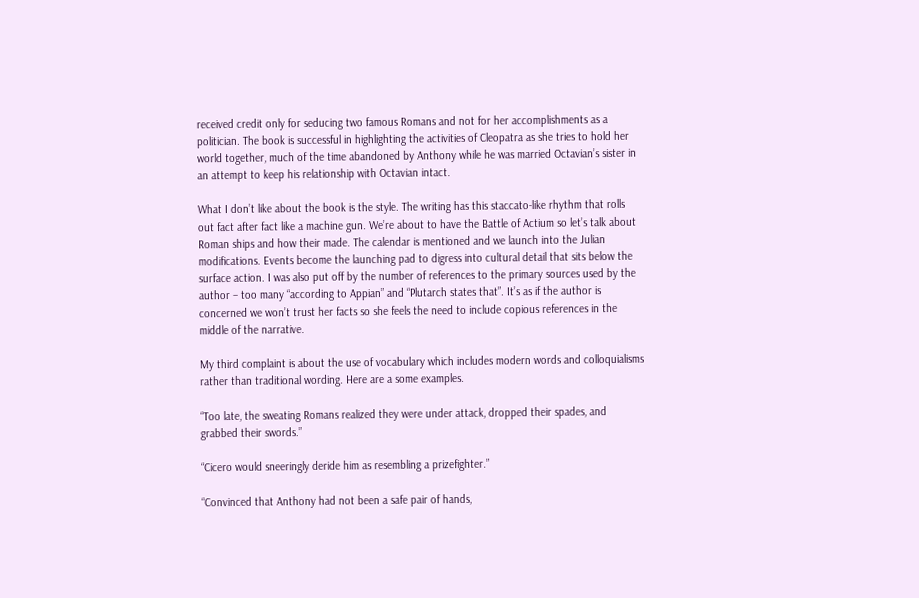received credit only for seducing two famous Romans and not for her accomplishments as a politician. The book is successful in highlighting the activities of Cleopatra as she tries to hold her world together, much of the time abandoned by Anthony while he was married Octavian’s sister in an attempt to keep his relationship with Octavian intact.

What I don’t like about the book is the style. The writing has this staccato-like rhythm that rolls out fact after fact like a machine gun. We’re about to have the Battle of Actium so let’s talk about Roman ships and how their made. The calendar is mentioned and we launch into the Julian modifications. Events become the launching pad to digress into cultural detail that sits below the surface action. I was also put off by the number of references to the primary sources used by the author – too many “according to Appian” and “Plutarch states that”. It’s as if the author is concerned we won’t trust her facts so she feels the need to include copious references in the middle of the narrative.

My third complaint is about the use of vocabulary which includes modern words and colloquialisms rather than traditional wording. Here are a some examples.

“Too late, the sweating Romans realized they were under attack, dropped their spades, and grabbed their swords.”

“Cicero would sneeringly deride him as resembling a prizefighter.”

“Convinced that Anthony had not been a safe pair of hands,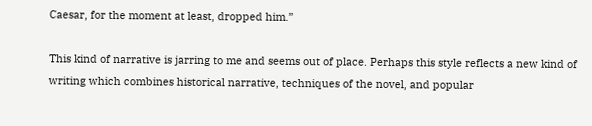Caesar, for the moment at least, dropped him.”

This kind of narrative is jarring to me and seems out of place. Perhaps this style reflects a new kind of writing which combines historical narrative, techniques of the novel, and popular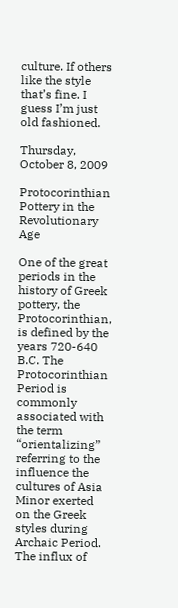culture. If others like the style that’s fine. I guess I’m just old fashioned.

Thursday, October 8, 2009

Protocorinthian Pottery in the Revolutionary Age

One of the great periods in the history of Greek pottery, the Protocorinthian, is defined by the years 720-640 B.C. The Protocorinthian Period is commonly associated with the term “orientalizing” referring to the influence the cultures of Asia Minor exerted on the Greek styles during Archaic Period. The influx of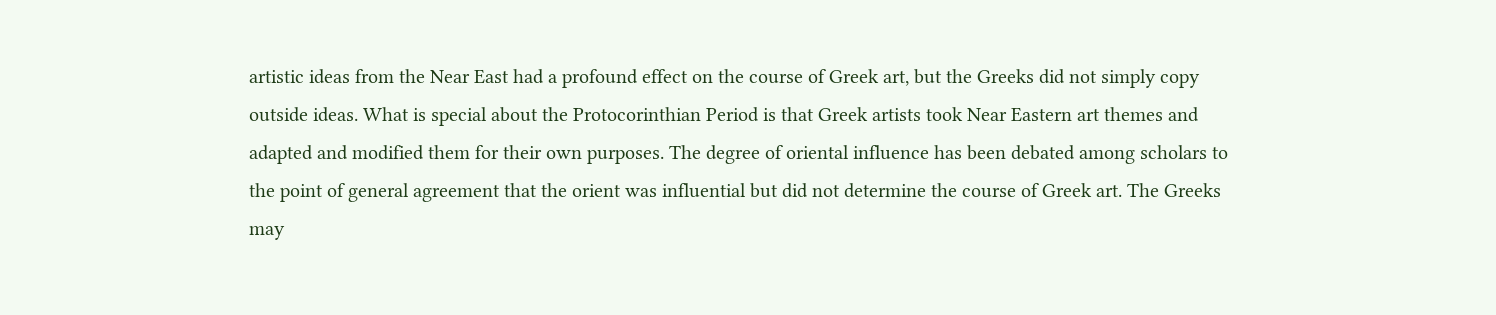artistic ideas from the Near East had a profound effect on the course of Greek art, but the Greeks did not simply copy outside ideas. What is special about the Protocorinthian Period is that Greek artists took Near Eastern art themes and adapted and modified them for their own purposes. The degree of oriental influence has been debated among scholars to the point of general agreement that the orient was influential but did not determine the course of Greek art. The Greeks may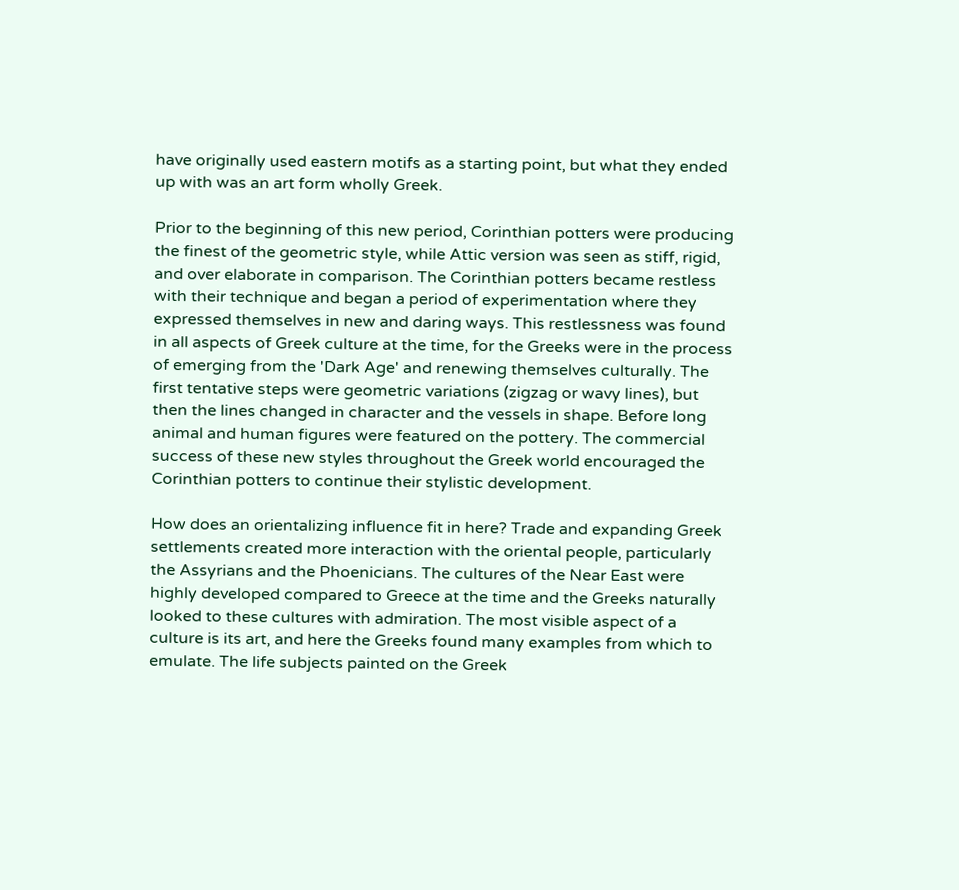have originally used eastern motifs as a starting point, but what they ended up with was an art form wholly Greek.

Prior to the beginning of this new period, Corinthian potters were producing the finest of the geometric style, while Attic version was seen as stiff, rigid, and over elaborate in comparison. The Corinthian potters became restless with their technique and began a period of experimentation where they expressed themselves in new and daring ways. This restlessness was found in all aspects of Greek culture at the time, for the Greeks were in the process of emerging from the 'Dark Age' and renewing themselves culturally. The first tentative steps were geometric variations (zigzag or wavy lines), but then the lines changed in character and the vessels in shape. Before long animal and human figures were featured on the pottery. The commercial success of these new styles throughout the Greek world encouraged the Corinthian potters to continue their stylistic development.

How does an orientalizing influence fit in here? Trade and expanding Greek settlements created more interaction with the oriental people, particularly the Assyrians and the Phoenicians. The cultures of the Near East were highly developed compared to Greece at the time and the Greeks naturally looked to these cultures with admiration. The most visible aspect of a culture is its art, and here the Greeks found many examples from which to emulate. The life subjects painted on the Greek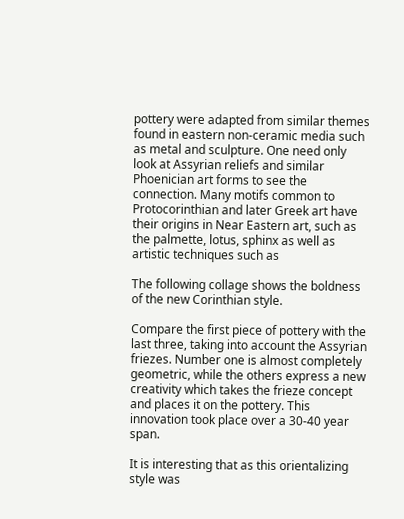pottery were adapted from similar themes found in eastern non-ceramic media such as metal and sculpture. One need only look at Assyrian reliefs and similar Phoenician art forms to see the connection. Many motifs common to Protocorinthian and later Greek art have their origins in Near Eastern art, such as the palmette, lotus, sphinx as well as artistic techniques such as

The following collage shows the boldness of the new Corinthian style.

Compare the first piece of pottery with the last three, taking into account the Assyrian friezes. Number one is almost completely geometric, while the others express a new creativity which takes the frieze concept and places it on the pottery. This innovation took place over a 30-40 year span.

It is interesting that as this orientalizing style was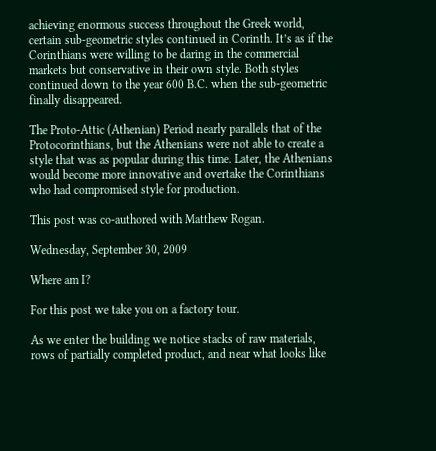achieving enormous success throughout the Greek world, certain sub-geometric styles continued in Corinth. It’s as if the Corinthians were willing to be daring in the commercial markets but conservative in their own style. Both styles continued down to the year 600 B.C. when the sub-geometric finally disappeared.

The Proto-Attic (Athenian) Period nearly parallels that of the Protocorinthians, but the Athenians were not able to create a style that was as popular during this time. Later, the Athenians would become more innovative and overtake the Corinthians who had compromised style for production.

This post was co-authored with Matthew Rogan.

Wednesday, September 30, 2009

Where am I?

For this post we take you on a factory tour.

As we enter the building we notice stacks of raw materials, rows of partially completed product, and near what looks like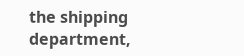the shipping department,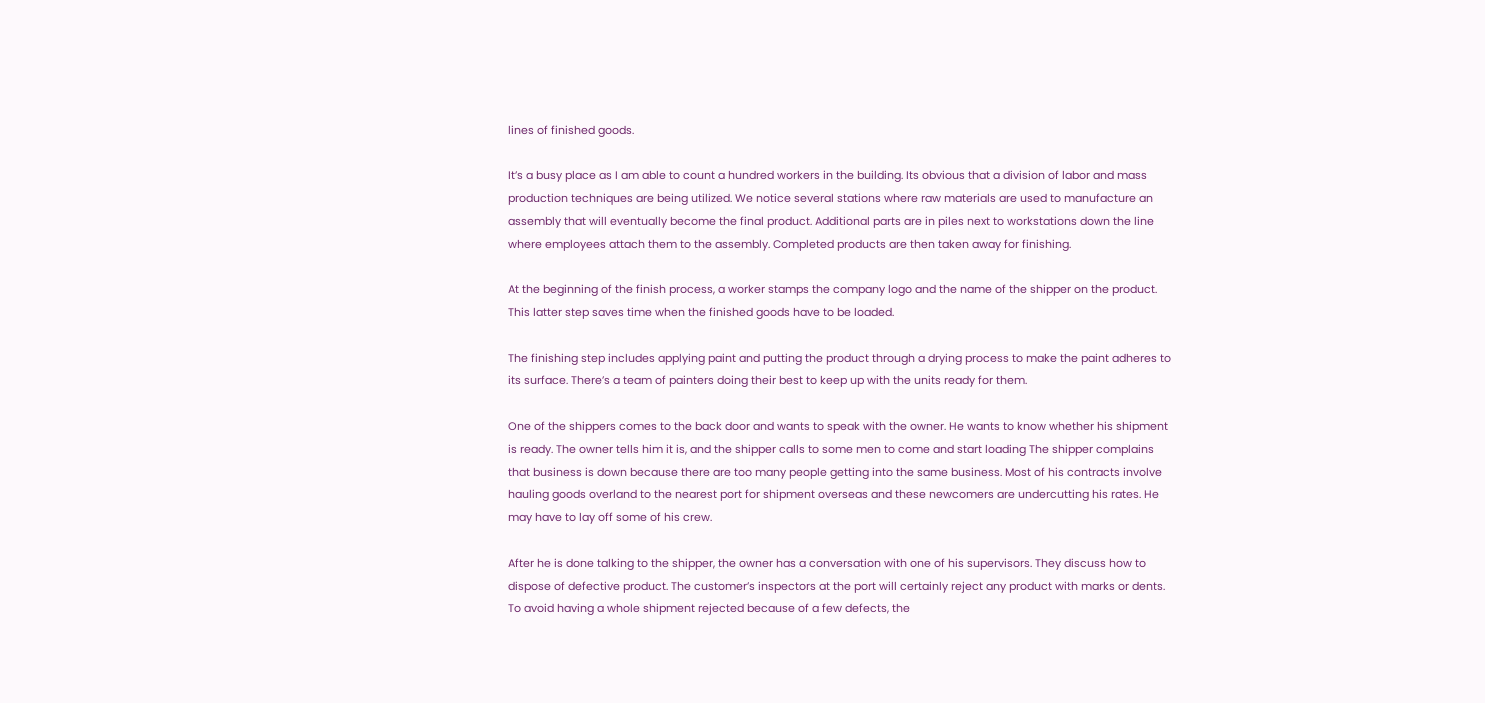lines of finished goods.

It’s a busy place as I am able to count a hundred workers in the building. Its obvious that a division of labor and mass production techniques are being utilized. We notice several stations where raw materials are used to manufacture an assembly that will eventually become the final product. Additional parts are in piles next to workstations down the line where employees attach them to the assembly. Completed products are then taken away for finishing.

At the beginning of the finish process, a worker stamps the company logo and the name of the shipper on the product. This latter step saves time when the finished goods have to be loaded.

The finishing step includes applying paint and putting the product through a drying process to make the paint adheres to its surface. There’s a team of painters doing their best to keep up with the units ready for them.

One of the shippers comes to the back door and wants to speak with the owner. He wants to know whether his shipment is ready. The owner tells him it is, and the shipper calls to some men to come and start loading The shipper complains that business is down because there are too many people getting into the same business. Most of his contracts involve hauling goods overland to the nearest port for shipment overseas and these newcomers are undercutting his rates. He may have to lay off some of his crew.

After he is done talking to the shipper, the owner has a conversation with one of his supervisors. They discuss how to dispose of defective product. The customer’s inspectors at the port will certainly reject any product with marks or dents. To avoid having a whole shipment rejected because of a few defects, the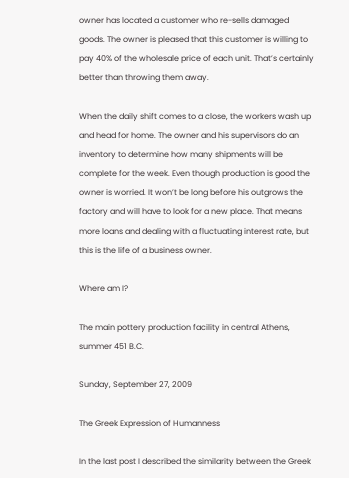owner has located a customer who re-sells damaged goods. The owner is pleased that this customer is willing to pay 40% of the wholesale price of each unit. That’s certainly better than throwing them away.

When the daily shift comes to a close, the workers wash up and head for home. The owner and his supervisors do an inventory to determine how many shipments will be complete for the week. Even though production is good the owner is worried. It won’t be long before his outgrows the factory and will have to look for a new place. That means more loans and dealing with a fluctuating interest rate, but this is the life of a business owner.

Where am I?

The main pottery production facility in central Athens, summer 451 B.C.

Sunday, September 27, 2009

The Greek Expression of Humanness

In the last post I described the similarity between the Greek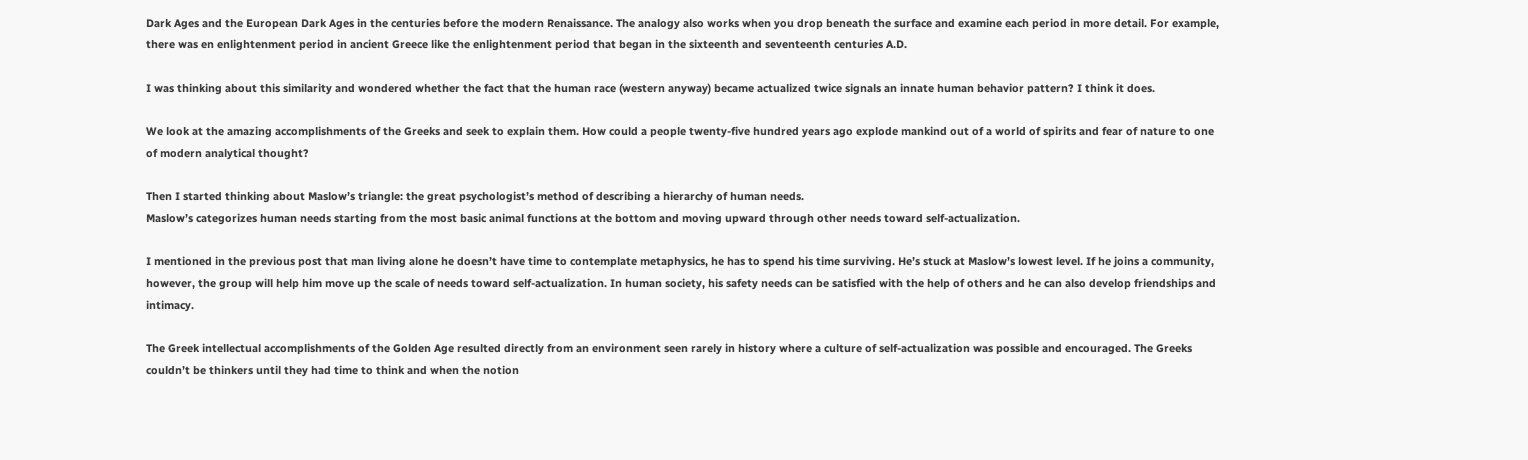Dark Ages and the European Dark Ages in the centuries before the modern Renaissance. The analogy also works when you drop beneath the surface and examine each period in more detail. For example, there was en enlightenment period in ancient Greece like the enlightenment period that began in the sixteenth and seventeenth centuries A.D.

I was thinking about this similarity and wondered whether the fact that the human race (western anyway) became actualized twice signals an innate human behavior pattern? I think it does.

We look at the amazing accomplishments of the Greeks and seek to explain them. How could a people twenty-five hundred years ago explode mankind out of a world of spirits and fear of nature to one of modern analytical thought?

Then I started thinking about Maslow’s triangle: the great psychologist’s method of describing a hierarchy of human needs.
Maslow’s categorizes human needs starting from the most basic animal functions at the bottom and moving upward through other needs toward self-actualization.

I mentioned in the previous post that man living alone he doesn’t have time to contemplate metaphysics, he has to spend his time surviving. He’s stuck at Maslow’s lowest level. If he joins a community, however, the group will help him move up the scale of needs toward self-actualization. In human society, his safety needs can be satisfied with the help of others and he can also develop friendships and intimacy.

The Greek intellectual accomplishments of the Golden Age resulted directly from an environment seen rarely in history where a culture of self-actualization was possible and encouraged. The Greeks couldn’t be thinkers until they had time to think and when the notion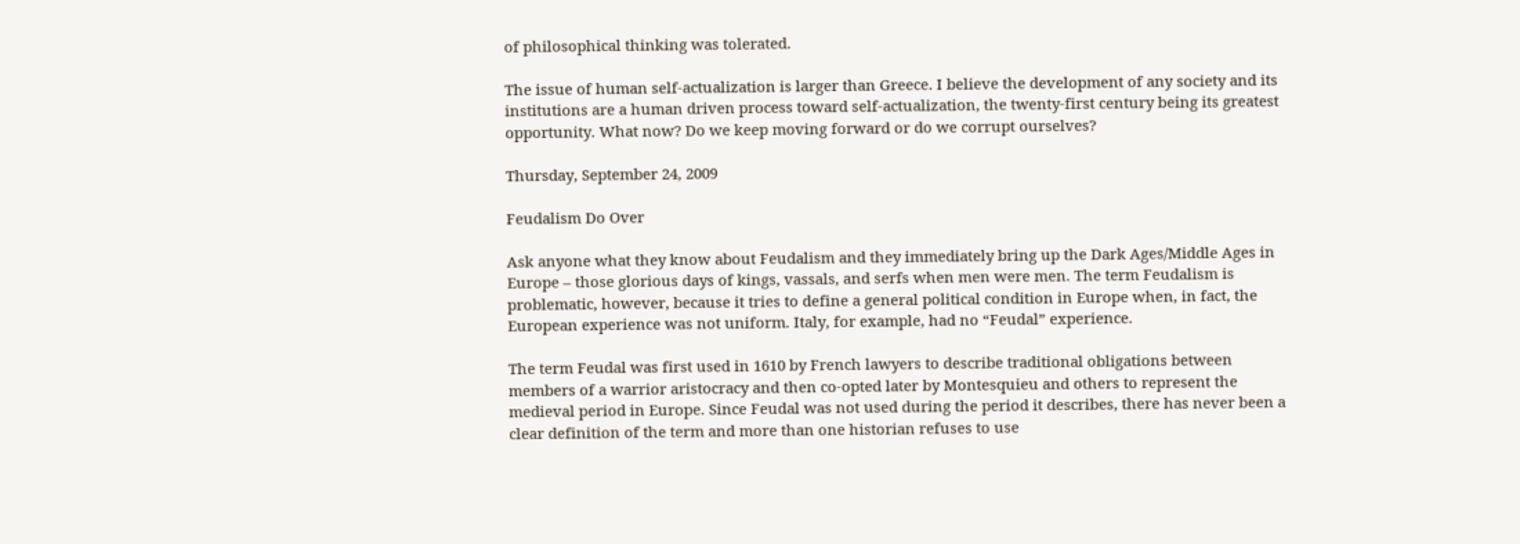of philosophical thinking was tolerated.

The issue of human self-actualization is larger than Greece. I believe the development of any society and its institutions are a human driven process toward self-actualization, the twenty-first century being its greatest opportunity. What now? Do we keep moving forward or do we corrupt ourselves?

Thursday, September 24, 2009

Feudalism Do Over

Ask anyone what they know about Feudalism and they immediately bring up the Dark Ages/Middle Ages in Europe – those glorious days of kings, vassals, and serfs when men were men. The term Feudalism is problematic, however, because it tries to define a general political condition in Europe when, in fact, the European experience was not uniform. Italy, for example, had no “Feudal” experience.

The term Feudal was first used in 1610 by French lawyers to describe traditional obligations between members of a warrior aristocracy and then co-opted later by Montesquieu and others to represent the medieval period in Europe. Since Feudal was not used during the period it describes, there has never been a clear definition of the term and more than one historian refuses to use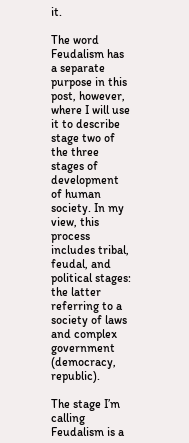it.

The word Feudalism has a separate purpose in this post, however, where I will use it to describe stage two of the three stages of development of human society. In my view, this process includes tribal, feudal, and political stages: the latter referring to a society of laws and complex government (democracy, republic).

The stage I’m calling Feudalism is a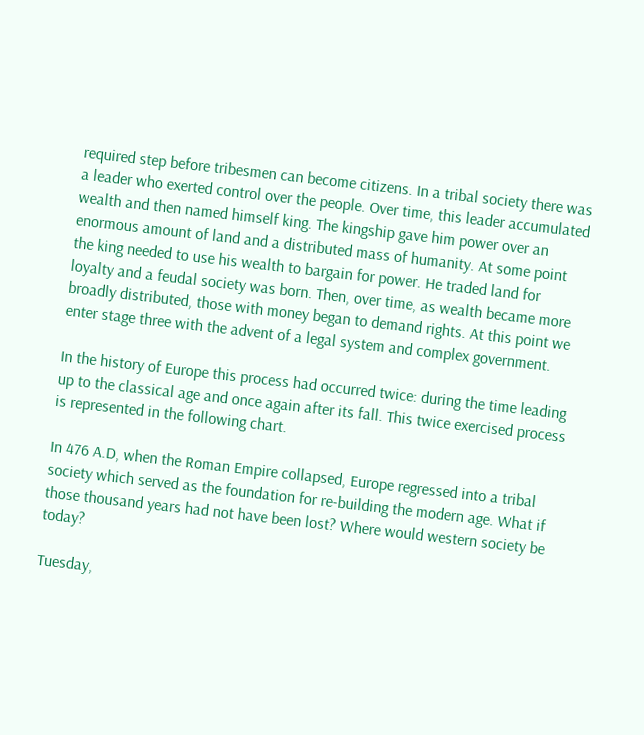required step before tribesmen can become citizens. In a tribal society there was a leader who exerted control over the people. Over time, this leader accumulated wealth and then named himself king. The kingship gave him power over an enormous amount of land and a distributed mass of humanity. At some point the king needed to use his wealth to bargain for power. He traded land for loyalty and a feudal society was born. Then, over time, as wealth became more broadly distributed, those with money began to demand rights. At this point we enter stage three with the advent of a legal system and complex government.

In the history of Europe this process had occurred twice: during the time leading up to the classical age and once again after its fall. This twice exercised process is represented in the following chart.

In 476 A.D, when the Roman Empire collapsed, Europe regressed into a tribal society which served as the foundation for re-building the modern age. What if those thousand years had not have been lost? Where would western society be today?

Tuesday,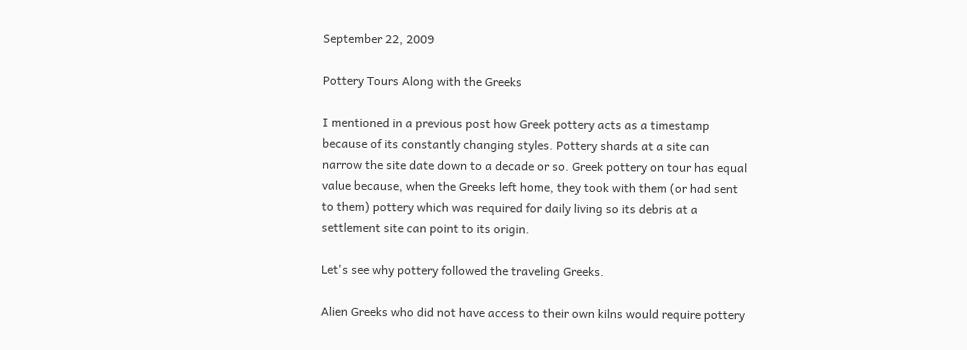September 22, 2009

Pottery Tours Along with the Greeks

I mentioned in a previous post how Greek pottery acts as a timestamp because of its constantly changing styles. Pottery shards at a site can narrow the site date down to a decade or so. Greek pottery on tour has equal value because, when the Greeks left home, they took with them (or had sent to them) pottery which was required for daily living so its debris at a settlement site can point to its origin.

Let's see why pottery followed the traveling Greeks.

Alien Greeks who did not have access to their own kilns would require pottery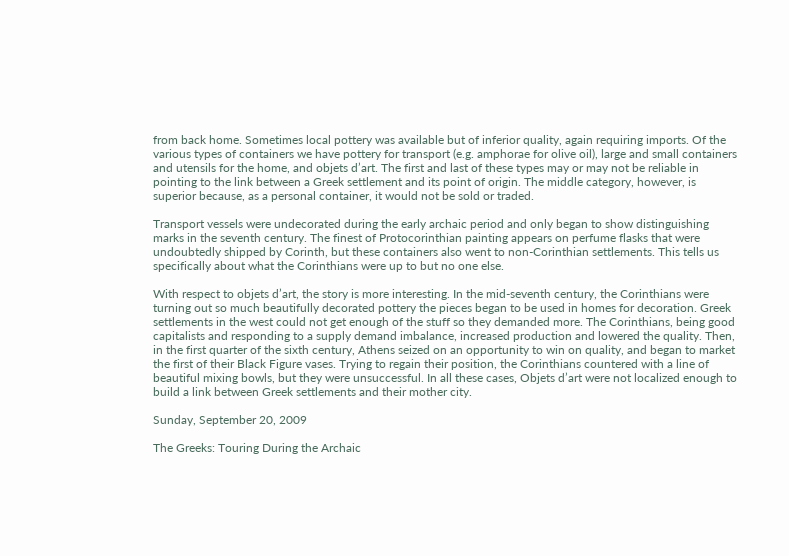from back home. Sometimes local pottery was available but of inferior quality, again requiring imports. Of the various types of containers we have pottery for transport (e.g. amphorae for olive oil), large and small containers and utensils for the home, and objets d’art. The first and last of these types may or may not be reliable in pointing to the link between a Greek settlement and its point of origin. The middle category, however, is superior because, as a personal container, it would not be sold or traded.

Transport vessels were undecorated during the early archaic period and only began to show distinguishing marks in the seventh century. The finest of Protocorinthian painting appears on perfume flasks that were undoubtedly shipped by Corinth, but these containers also went to non-Corinthian settlements. This tells us specifically about what the Corinthians were up to but no one else.

With respect to objets d’art, the story is more interesting. In the mid-seventh century, the Corinthians were turning out so much beautifully decorated pottery the pieces began to be used in homes for decoration. Greek settlements in the west could not get enough of the stuff so they demanded more. The Corinthians, being good capitalists and responding to a supply demand imbalance, increased production and lowered the quality. Then, in the first quarter of the sixth century, Athens seized on an opportunity to win on quality, and began to market the first of their Black Figure vases. Trying to regain their position, the Corinthians countered with a line of beautiful mixing bowls, but they were unsuccessful. In all these cases, Objets d’art were not localized enough to build a link between Greek settlements and their mother city.

Sunday, September 20, 2009

The Greeks: Touring During the Archaic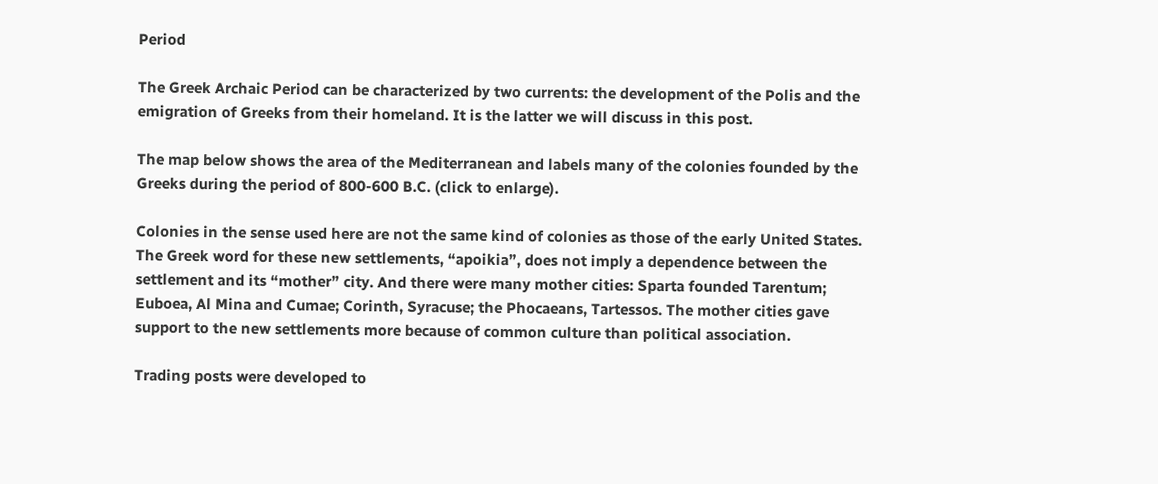Period

The Greek Archaic Period can be characterized by two currents: the development of the Polis and the emigration of Greeks from their homeland. It is the latter we will discuss in this post.

The map below shows the area of the Mediterranean and labels many of the colonies founded by the Greeks during the period of 800-600 B.C. (click to enlarge).

Colonies in the sense used here are not the same kind of colonies as those of the early United States. The Greek word for these new settlements, “apoikia”, does not imply a dependence between the settlement and its “mother” city. And there were many mother cities: Sparta founded Tarentum; Euboea, Al Mina and Cumae; Corinth, Syracuse; the Phocaeans, Tartessos. The mother cities gave support to the new settlements more because of common culture than political association.

Trading posts were developed to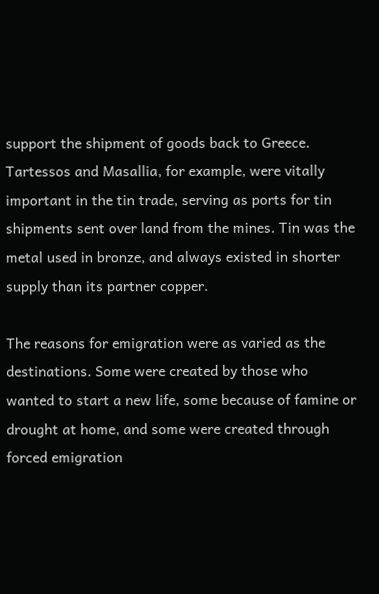support the shipment of goods back to Greece. Tartessos and Masallia, for example, were vitally important in the tin trade, serving as ports for tin shipments sent over land from the mines. Tin was the metal used in bronze, and always existed in shorter supply than its partner copper.

The reasons for emigration were as varied as the destinations. Some were created by those who wanted to start a new life, some because of famine or drought at home, and some were created through forced emigration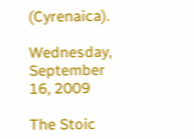(Cyrenaica).

Wednesday, September 16, 2009

The Stoic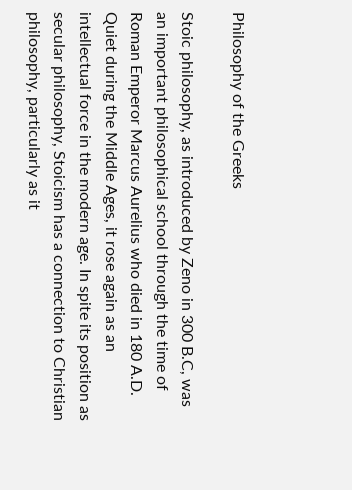Philosophy of the Greeks

Stoic philosophy, as introduced by Zeno in 300 B.C, was an important philosophical school through the time of Roman Emperor Marcus Aurelius who died in 180 A.D. Quiet during the Middle Ages, it rose again as an intellectual force in the modern age. In spite its position as secular philosophy, Stoicism has a connection to Christian philosophy, particularly as it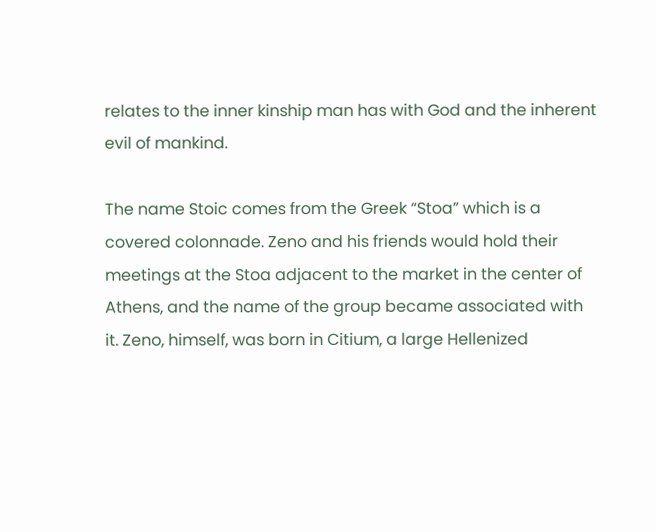relates to the inner kinship man has with God and the inherent evil of mankind.

The name Stoic comes from the Greek “Stoa” which is a covered colonnade. Zeno and his friends would hold their meetings at the Stoa adjacent to the market in the center of Athens, and the name of the group became associated with it. Zeno, himself, was born in Citium, a large Hellenized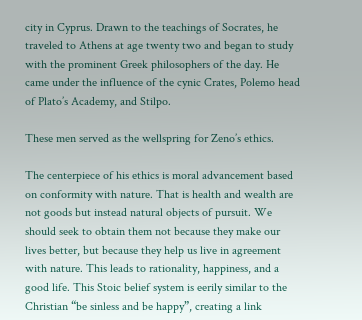city in Cyprus. Drawn to the teachings of Socrates, he traveled to Athens at age twenty two and began to study with the prominent Greek philosophers of the day. He came under the influence of the cynic Crates, Polemo head of Plato’s Academy, and Stilpo.

These men served as the wellspring for Zeno’s ethics.

The centerpiece of his ethics is moral advancement based on conformity with nature. That is health and wealth are not goods but instead natural objects of pursuit. We should seek to obtain them not because they make our lives better, but because they help us live in agreement with nature. This leads to rationality, happiness, and a good life. This Stoic belief system is eerily similar to the Christian “be sinless and be happy”, creating a link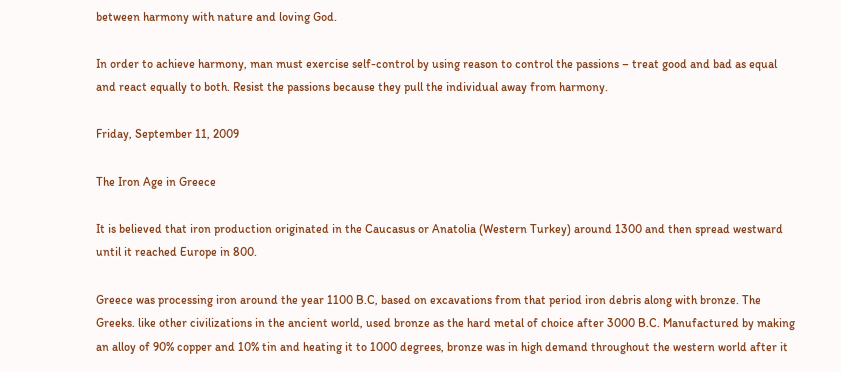between harmony with nature and loving God.

In order to achieve harmony, man must exercise self-control by using reason to control the passions – treat good and bad as equal and react equally to both. Resist the passions because they pull the individual away from harmony.

Friday, September 11, 2009

The Iron Age in Greece

It is believed that iron production originated in the Caucasus or Anatolia (Western Turkey) around 1300 and then spread westward until it reached Europe in 800.

Greece was processing iron around the year 1100 B.C, based on excavations from that period iron debris along with bronze. The Greeks. like other civilizations in the ancient world, used bronze as the hard metal of choice after 3000 B.C. Manufactured by making an alloy of 90% copper and 10% tin and heating it to 1000 degrees, bronze was in high demand throughout the western world after it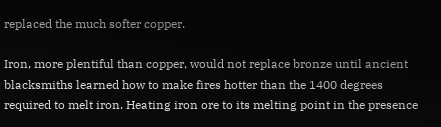replaced the much softer copper.

Iron, more plentiful than copper, would not replace bronze until ancient blacksmiths learned how to make fires hotter than the 1400 degrees required to melt iron. Heating iron ore to its melting point in the presence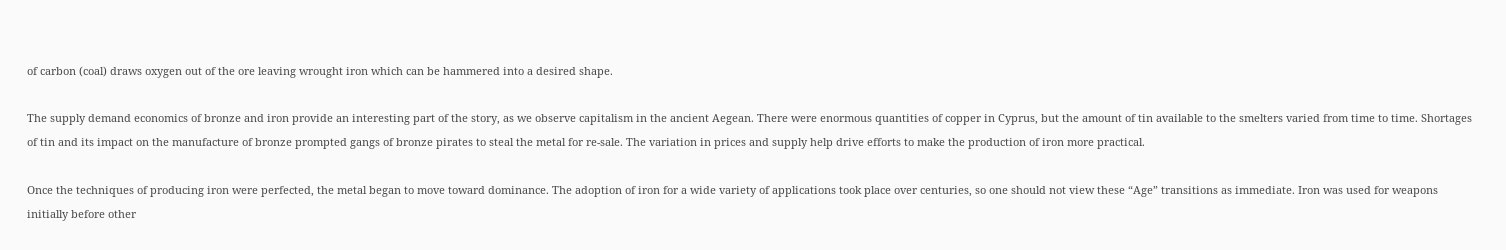of carbon (coal) draws oxygen out of the ore leaving wrought iron which can be hammered into a desired shape.

The supply demand economics of bronze and iron provide an interesting part of the story, as we observe capitalism in the ancient Aegean. There were enormous quantities of copper in Cyprus, but the amount of tin available to the smelters varied from time to time. Shortages of tin and its impact on the manufacture of bronze prompted gangs of bronze pirates to steal the metal for re-sale. The variation in prices and supply help drive efforts to make the production of iron more practical.

Once the techniques of producing iron were perfected, the metal began to move toward dominance. The adoption of iron for a wide variety of applications took place over centuries, so one should not view these “Age” transitions as immediate. Iron was used for weapons initially before other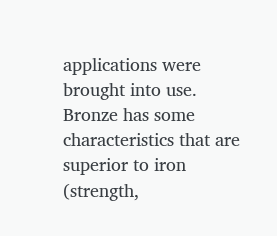applications were brought into use. Bronze has some characteristics that are superior to iron (strength,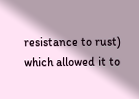resistance to rust) which allowed it to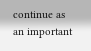continue as an important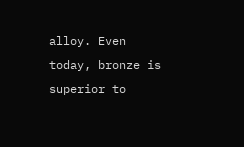alloy. Even today, bronze is superior to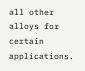all other alloys for certain applications.